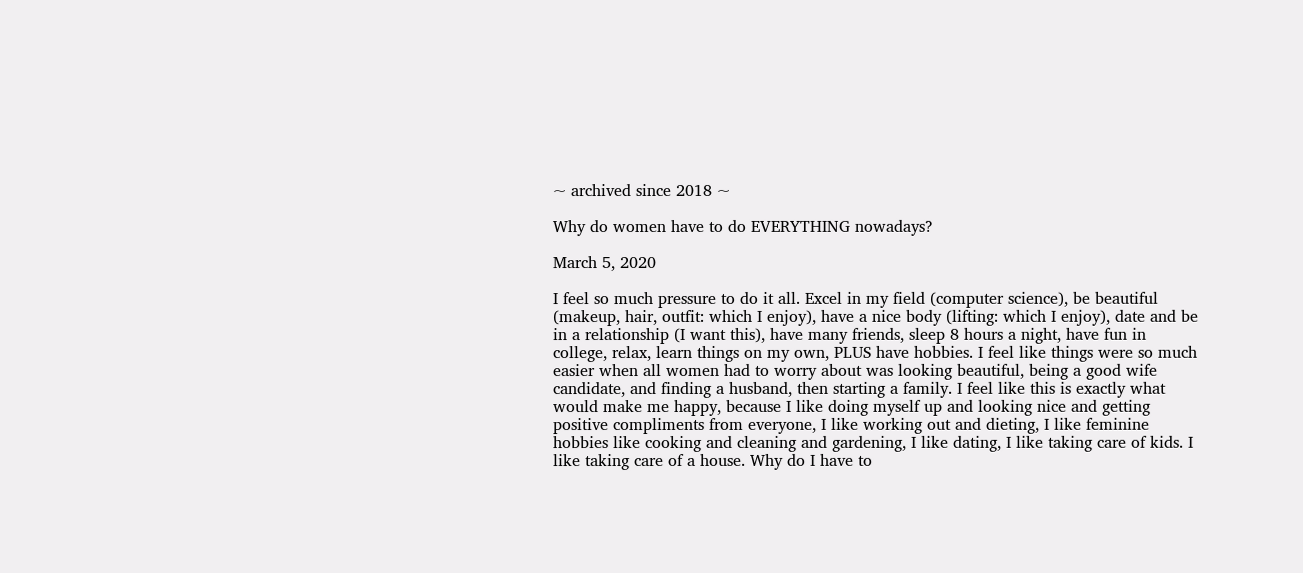~ archived since 2018 ~

Why do women have to do EVERYTHING nowadays?

March 5, 2020

I feel so much pressure to do it all. Excel in my field (computer science), be beautiful (makeup, hair, outfit: which I enjoy), have a nice body (lifting: which I enjoy), date and be in a relationship (I want this), have many friends, sleep 8 hours a night, have fun in college, relax, learn things on my own, PLUS have hobbies. I feel like things were so much easier when all women had to worry about was looking beautiful, being a good wife candidate, and finding a husband, then starting a family. I feel like this is exactly what would make me happy, because I like doing myself up and looking nice and getting positive compliments from everyone, I like working out and dieting, I like feminine hobbies like cooking and cleaning and gardening, I like dating, I like taking care of kids. I like taking care of a house. Why do I have to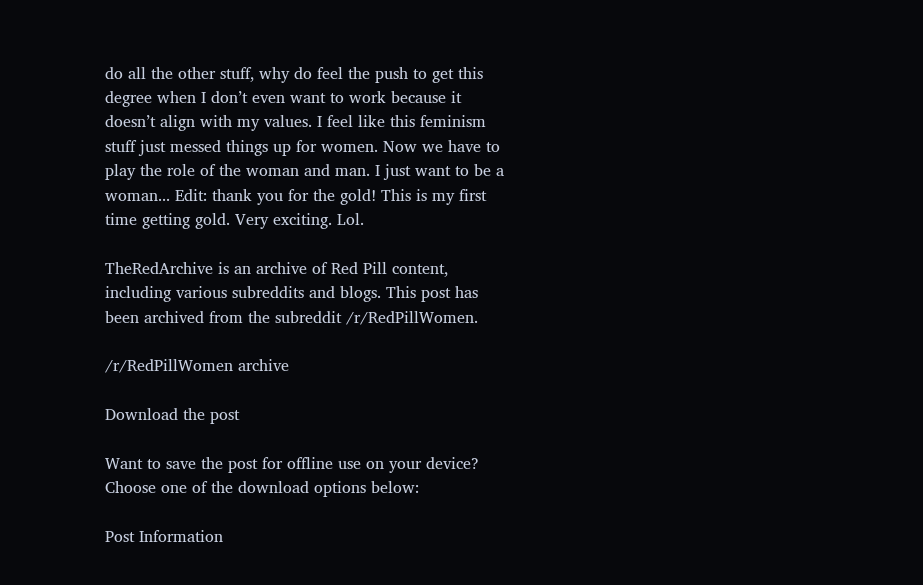do all the other stuff, why do feel the push to get this degree when I don’t even want to work because it doesn’t align with my values. I feel like this feminism stuff just messed things up for women. Now we have to play the role of the woman and man. I just want to be a woman... Edit: thank you for the gold! This is my first time getting gold. Very exciting. Lol.

TheRedArchive is an archive of Red Pill content, including various subreddits and blogs. This post has been archived from the subreddit /r/RedPillWomen.

/r/RedPillWomen archive

Download the post

Want to save the post for offline use on your device? Choose one of the download options below:

Post Information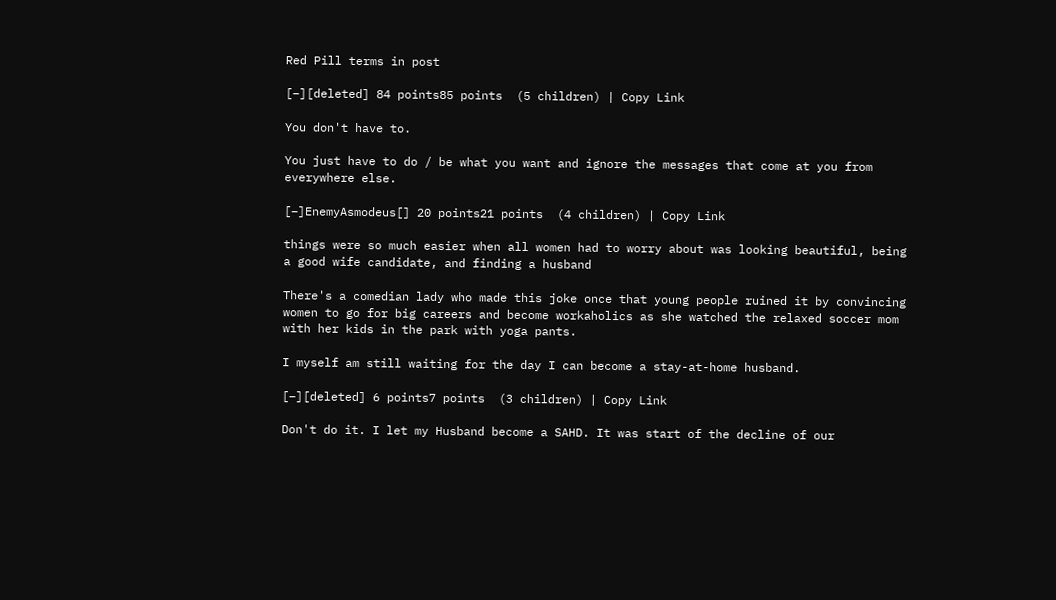Red Pill terms in post

[–][deleted] 84 points85 points  (5 children) | Copy Link

You don't have to.

You just have to do / be what you want and ignore the messages that come at you from everywhere else.

[–]EnemyAsmodeus[] 20 points21 points  (4 children) | Copy Link

things were so much easier when all women had to worry about was looking beautiful, being a good wife candidate, and finding a husband

There's a comedian lady who made this joke once that young people ruined it by convincing women to go for big careers and become workaholics as she watched the relaxed soccer mom with her kids in the park with yoga pants.

I myself am still waiting for the day I can become a stay-at-home husband.

[–][deleted] 6 points7 points  (3 children) | Copy Link

Don't do it. I let my Husband become a SAHD. It was start of the decline of our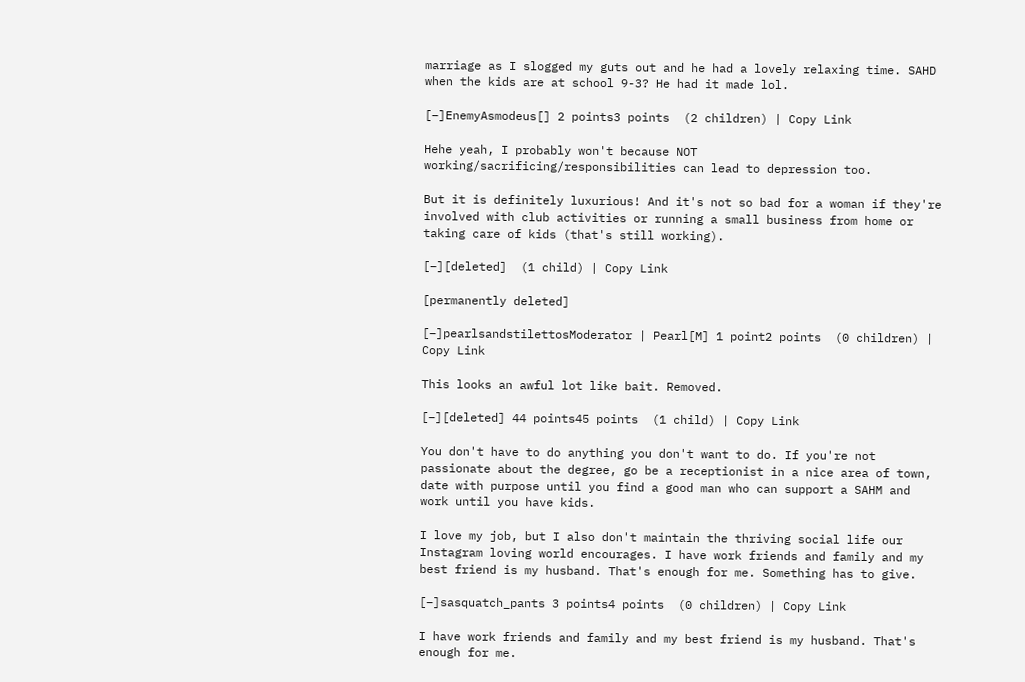marriage as I slogged my guts out and he had a lovely relaxing time. SAHD when the kids are at school 9-3? He had it made lol.

[–]EnemyAsmodeus[] 2 points3 points  (2 children) | Copy Link

Hehe yeah, I probably won't because NOT working/sacrificing/responsibilities can lead to depression too.

But it is definitely luxurious! And it's not so bad for a woman if they're involved with club activities or running a small business from home or taking care of kids (that's still working).

[–][deleted]  (1 child) | Copy Link

[permanently deleted]

[–]pearlsandstilettosModerator | Pearl[M] 1 point2 points  (0 children) | Copy Link

This looks an awful lot like bait. Removed.

[–][deleted] 44 points45 points  (1 child) | Copy Link

You don't have to do anything you don't want to do. If you're not passionate about the degree, go be a receptionist in a nice area of town, date with purpose until you find a good man who can support a SAHM and work until you have kids.

I love my job, but I also don't maintain the thriving social life our Instagram loving world encourages. I have work friends and family and my best friend is my husband. That's enough for me. Something has to give.

[–]sasquatch_pants 3 points4 points  (0 children) | Copy Link

I have work friends and family and my best friend is my husband. That's enough for me.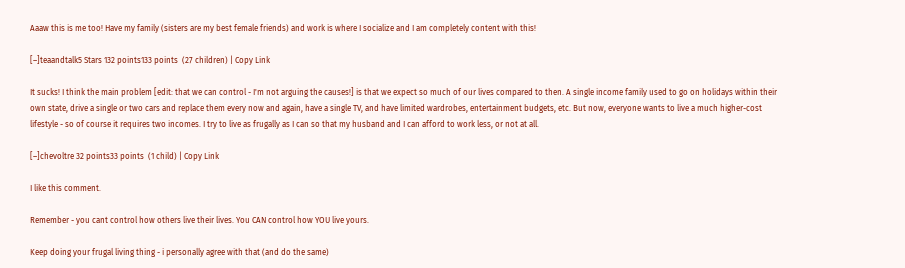Aaaw this is me too! Have my family (sisters are my best female friends) and work is where I socialize and I am completely content with this!

[–]teaandtalk5 Stars 132 points133 points  (27 children) | Copy Link

It sucks! I think the main problem [edit: that we can control - I'm not arguing the causes!] is that we expect so much of our lives compared to then. A single income family used to go on holidays within their own state, drive a single or two cars and replace them every now and again, have a single TV, and have limited wardrobes, entertainment budgets, etc. But now, everyone wants to live a much higher-cost lifestyle - so of course it requires two incomes. I try to live as frugally as I can so that my husband and I can afford to work less, or not at all.

[–]chevoltre 32 points33 points  (1 child) | Copy Link

I like this comment.

Remember - you cant control how others live their lives. You CAN control how YOU live yours.

Keep doing your frugal living thing - i personally agree with that (and do the same)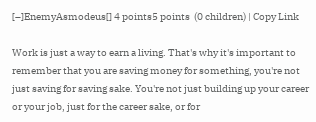[–]EnemyAsmodeus[] 4 points5 points  (0 children) | Copy Link

Work is just a way to earn a living. That's why it's important to remember that you are saving money for something, you're not just saving for saving sake. You're not just building up your career or your job, just for the career sake, or for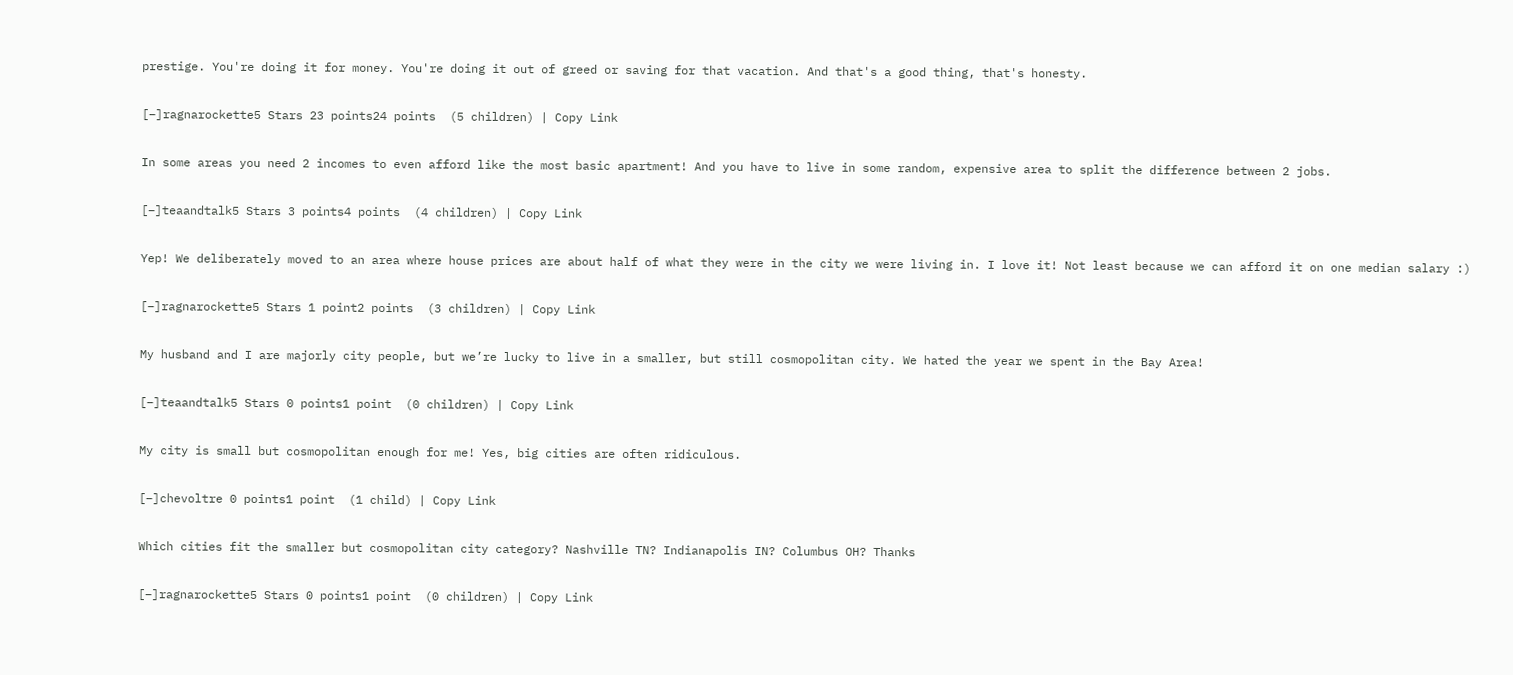prestige. You're doing it for money. You're doing it out of greed or saving for that vacation. And that's a good thing, that's honesty.

[–]ragnarockette5 Stars 23 points24 points  (5 children) | Copy Link

In some areas you need 2 incomes to even afford like the most basic apartment! And you have to live in some random, expensive area to split the difference between 2 jobs.

[–]teaandtalk5 Stars 3 points4 points  (4 children) | Copy Link

Yep! We deliberately moved to an area where house prices are about half of what they were in the city we were living in. I love it! Not least because we can afford it on one median salary :)

[–]ragnarockette5 Stars 1 point2 points  (3 children) | Copy Link

My husband and I are majorly city people, but we’re lucky to live in a smaller, but still cosmopolitan city. We hated the year we spent in the Bay Area!

[–]teaandtalk5 Stars 0 points1 point  (0 children) | Copy Link

My city is small but cosmopolitan enough for me! Yes, big cities are often ridiculous.

[–]chevoltre 0 points1 point  (1 child) | Copy Link

Which cities fit the smaller but cosmopolitan city category? Nashville TN? Indianapolis IN? Columbus OH? Thanks

[–]ragnarockette5 Stars 0 points1 point  (0 children) | Copy Link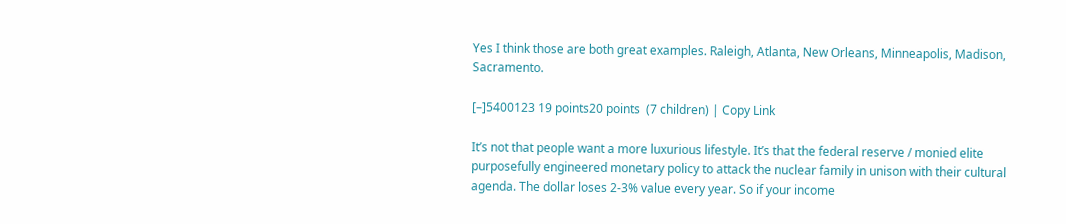Yes I think those are both great examples. Raleigh, Atlanta, New Orleans, Minneapolis, Madison, Sacramento.

[–]5400123 19 points20 points  (7 children) | Copy Link

It’s not that people want a more luxurious lifestyle. It’s that the federal reserve / monied elite purposefully engineered monetary policy to attack the nuclear family in unison with their cultural agenda. The dollar loses 2-3% value every year. So if your income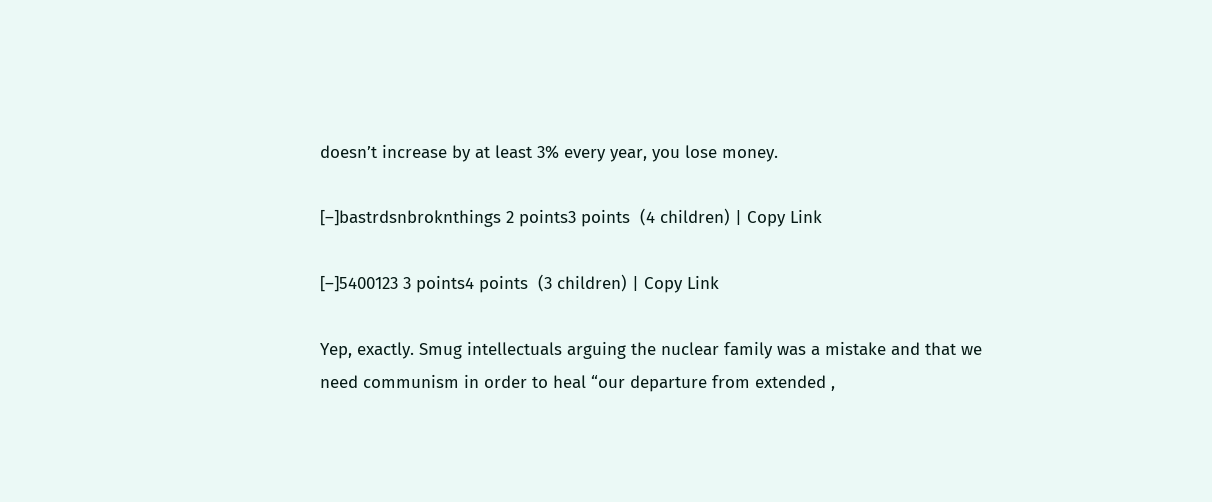doesn’t increase by at least 3% every year, you lose money.

[–]bastrdsnbroknthings 2 points3 points  (4 children) | Copy Link

[–]5400123 3 points4 points  (3 children) | Copy Link

Yep, exactly. Smug intellectuals arguing the nuclear family was a mistake and that we need communism in order to heal “our departure from extended ,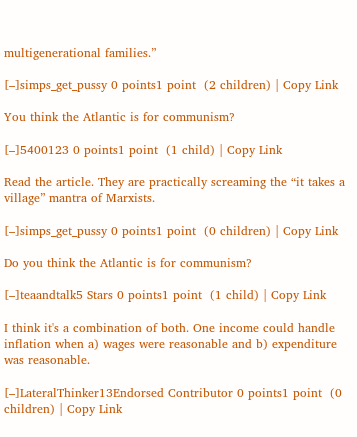multigenerational families.”

[–]simps_get_pussy 0 points1 point  (2 children) | Copy Link

You think the Atlantic is for communism?

[–]5400123 0 points1 point  (1 child) | Copy Link

Read the article. They are practically screaming the “it takes a village” mantra of Marxists.

[–]simps_get_pussy 0 points1 point  (0 children) | Copy Link

Do you think the Atlantic is for communism?

[–]teaandtalk5 Stars 0 points1 point  (1 child) | Copy Link

I think it's a combination of both. One income could handle inflation when a) wages were reasonable and b) expenditure was reasonable.

[–]LateralThinker13Endorsed Contributor 0 points1 point  (0 children) | Copy Link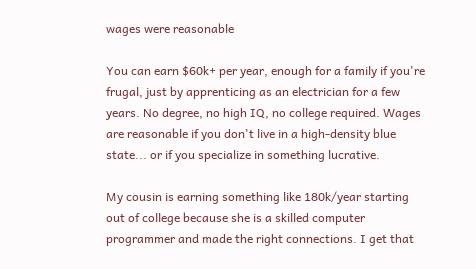wages were reasonable

You can earn $60k+ per year, enough for a family if you're frugal, just by apprenticing as an electrician for a few years. No degree, no high IQ, no college required. Wages are reasonable if you don't live in a high-density blue state... or if you specialize in something lucrative.

My cousin is earning something like 180k/year starting out of college because she is a skilled computer programmer and made the right connections. I get that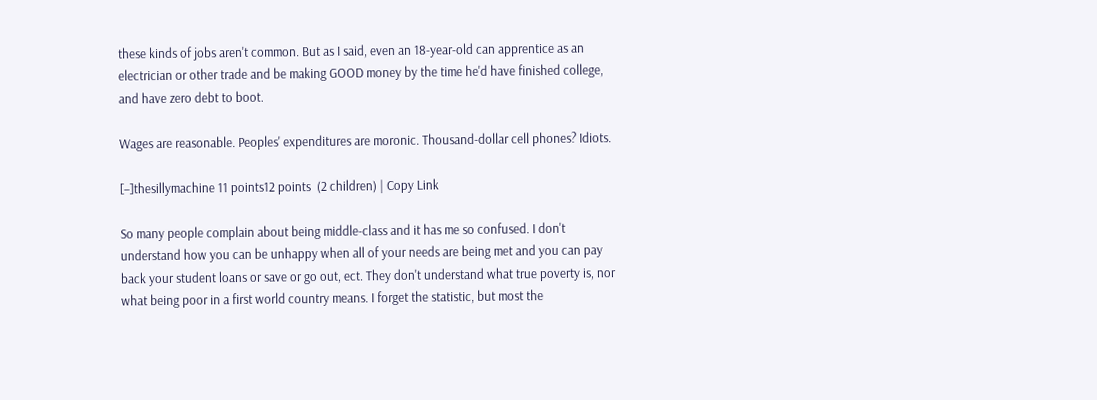these kinds of jobs aren't common. But as I said, even an 18-year-old can apprentice as an electrician or other trade and be making GOOD money by the time he'd have finished college, and have zero debt to boot.

Wages are reasonable. Peoples' expenditures are moronic. Thousand-dollar cell phones? Idiots.

[–]thesillymachine 11 points12 points  (2 children) | Copy Link

So many people complain about being middle-class and it has me so confused. I don't understand how you can be unhappy when all of your needs are being met and you can pay back your student loans or save or go out, ect. They don't understand what true poverty is, nor what being poor in a first world country means. I forget the statistic, but most the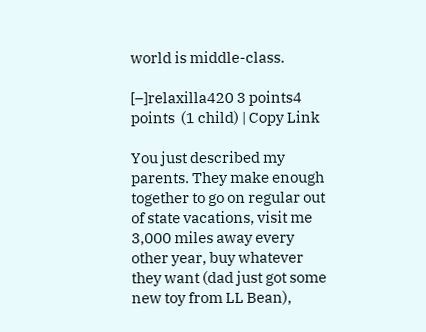world is middle-class.

[–]relaxilla420 3 points4 points  (1 child) | Copy Link

You just described my parents. They make enough together to go on regular out of state vacations, visit me 3,000 miles away every other year, buy whatever they want (dad just got some new toy from LL Bean),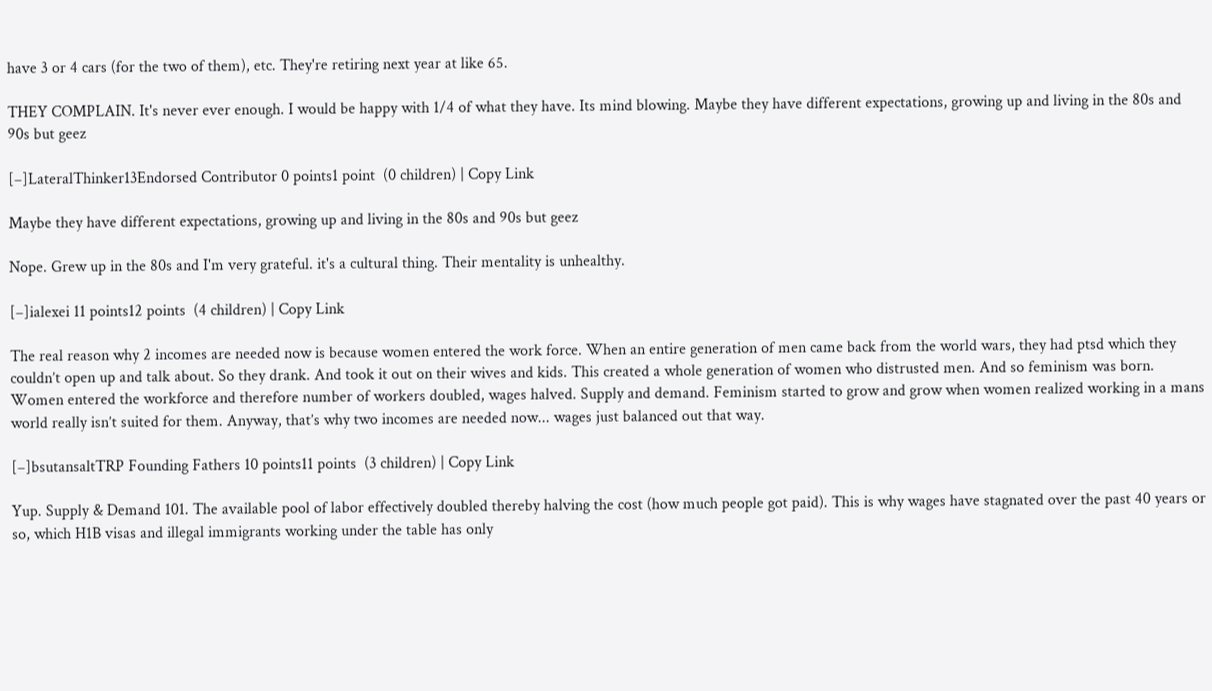have 3 or 4 cars (for the two of them), etc. They're retiring next year at like 65.

THEY COMPLAIN. It's never ever enough. I would be happy with 1/4 of what they have. Its mind blowing. Maybe they have different expectations, growing up and living in the 80s and 90s but geez

[–]LateralThinker13Endorsed Contributor 0 points1 point  (0 children) | Copy Link

Maybe they have different expectations, growing up and living in the 80s and 90s but geez

Nope. Grew up in the 80s and I'm very grateful. it's a cultural thing. Their mentality is unhealthy.

[–]ialexei 11 points12 points  (4 children) | Copy Link

The real reason why 2 incomes are needed now is because women entered the work force. When an entire generation of men came back from the world wars, they had ptsd which they couldn’t open up and talk about. So they drank. And took it out on their wives and kids. This created a whole generation of women who distrusted men. And so feminism was born. Women entered the workforce and therefore number of workers doubled, wages halved. Supply and demand. Feminism started to grow and grow when women realized working in a mans world really isn’t suited for them. Anyway, that’s why two incomes are needed now... wages just balanced out that way.

[–]bsutansaltTRP Founding Fathers 10 points11 points  (3 children) | Copy Link

Yup. Supply & Demand 101. The available pool of labor effectively doubled thereby halving the cost (how much people got paid). This is why wages have stagnated over the past 40 years or so, which H1B visas and illegal immigrants working under the table has only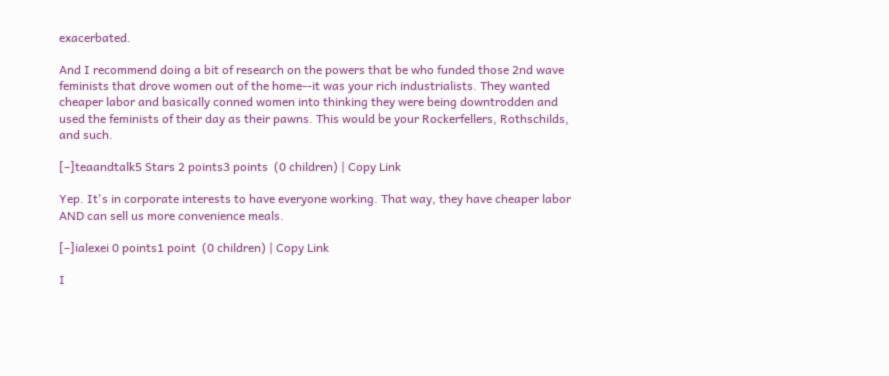exacerbated.

And I recommend doing a bit of research on the powers that be who funded those 2nd wave feminists that drove women out of the home--it was your rich industrialists. They wanted cheaper labor and basically conned women into thinking they were being downtrodden and used the feminists of their day as their pawns. This would be your Rockerfellers, Rothschilds, and such.

[–]teaandtalk5 Stars 2 points3 points  (0 children) | Copy Link

Yep. It's in corporate interests to have everyone working. That way, they have cheaper labor AND can sell us more convenience meals.

[–]ialexei 0 points1 point  (0 children) | Copy Link

I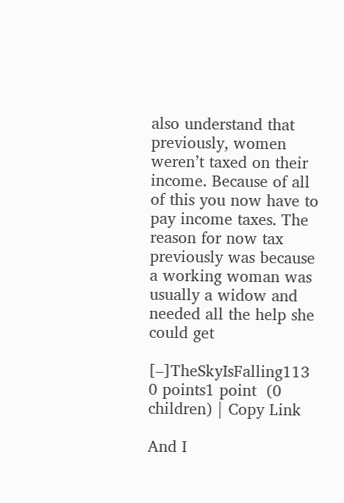also understand that previously, women weren’t taxed on their income. Because of all of this you now have to pay income taxes. The reason for now tax previously was because a working woman was usually a widow and needed all the help she could get

[–]TheSkyIsFalling113 0 points1 point  (0 children) | Copy Link

And I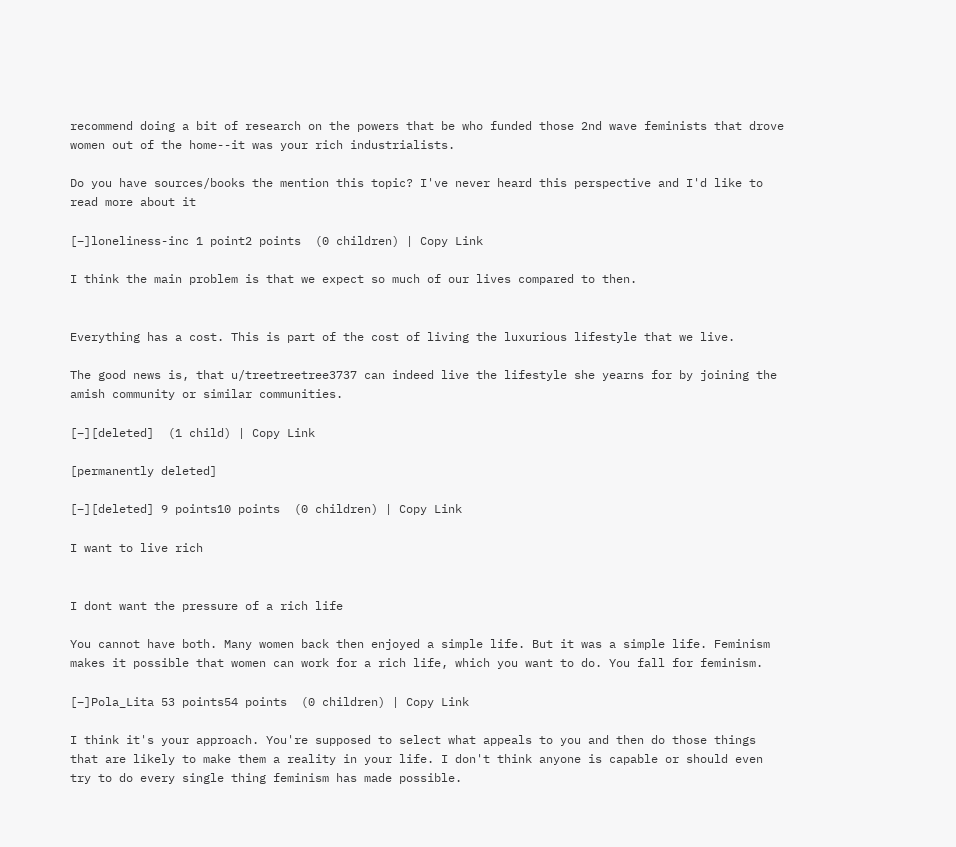recommend doing a bit of research on the powers that be who funded those 2nd wave feminists that drove women out of the home--it was your rich industrialists.

Do you have sources/books the mention this topic? I've never heard this perspective and I'd like to read more about it

[–]loneliness-inc 1 point2 points  (0 children) | Copy Link

I think the main problem is that we expect so much of our lives compared to then.


Everything has a cost. This is part of the cost of living the luxurious lifestyle that we live.

The good news is, that u/treetreetree3737 can indeed live the lifestyle she yearns for by joining the amish community or similar communities.

[–][deleted]  (1 child) | Copy Link

[permanently deleted]

[–][deleted] 9 points10 points  (0 children) | Copy Link

I want to live rich


I dont want the pressure of a rich life

You cannot have both. Many women back then enjoyed a simple life. But it was a simple life. Feminism makes it possible that women can work for a rich life, which you want to do. You fall for feminism.

[–]Pola_Lita 53 points54 points  (0 children) | Copy Link

I think it's your approach. You're supposed to select what appeals to you and then do those things that are likely to make them a reality in your life. I don't think anyone is capable or should even try to do every single thing feminism has made possible.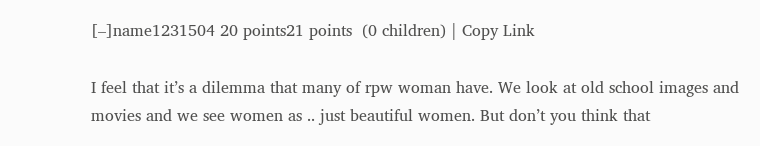[–]name1231504 20 points21 points  (0 children) | Copy Link

I feel that it’s a dilemma that many of rpw woman have. We look at old school images and movies and we see women as .. just beautiful women. But don’t you think that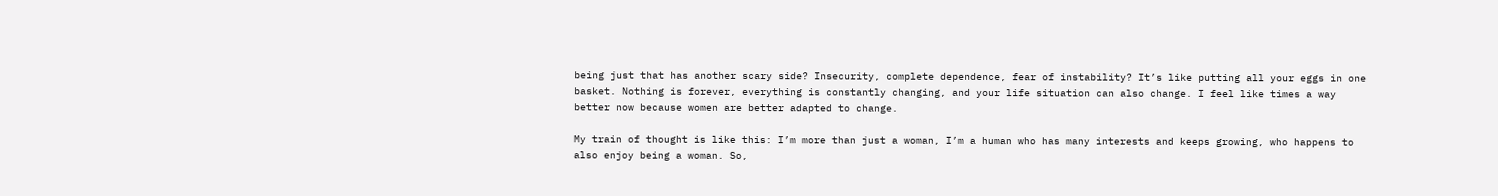being just that has another scary side? Insecurity, complete dependence, fear of instability? It’s like putting all your eggs in one basket. Nothing is forever, everything is constantly changing, and your life situation can also change. I feel like times a way better now because women are better adapted to change.

My train of thought is like this: I’m more than just a woman, I’m a human who has many interests and keeps growing, who happens to also enjoy being a woman. So,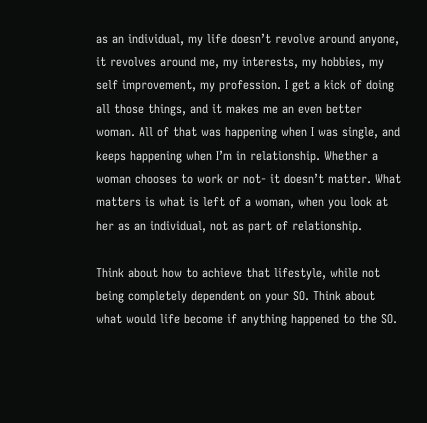as an individual, my life doesn’t revolve around anyone, it revolves around me, my interests, my hobbies, my self improvement, my profession. I get a kick of doing all those things, and it makes me an even better woman. All of that was happening when I was single, and keeps happening when I’m in relationship. Whether a woman chooses to work or not- it doesn’t matter. What matters is what is left of a woman, when you look at her as an individual, not as part of relationship.

Think about how to achieve that lifestyle, while not being completely dependent on your SO. Think about what would life become if anything happened to the SO.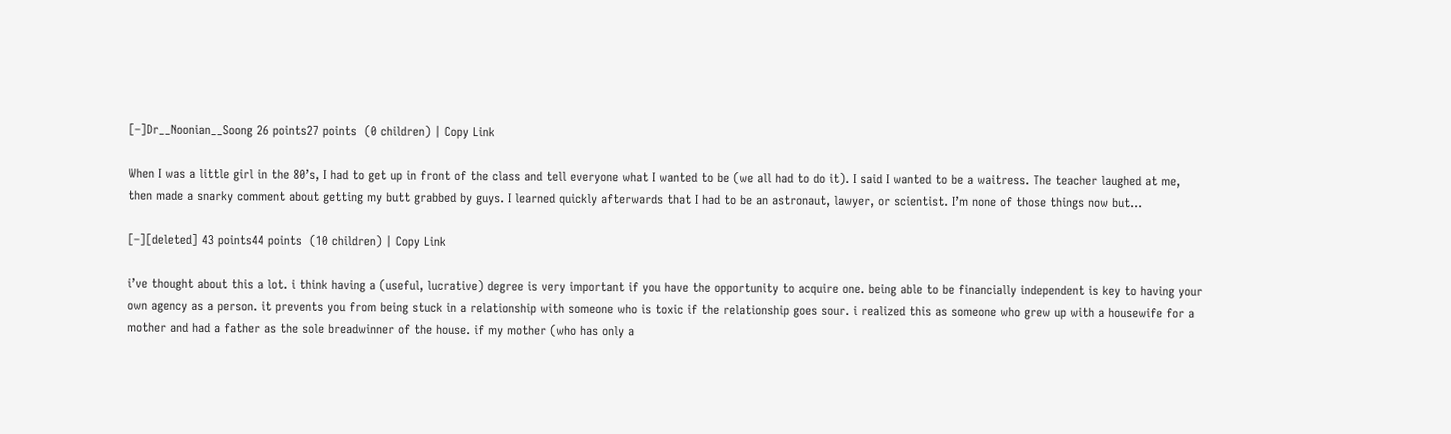[–]Dr__Noonian__Soong 26 points27 points  (0 children) | Copy Link

When I was a little girl in the 80’s, I had to get up in front of the class and tell everyone what I wanted to be (we all had to do it). I said I wanted to be a waitress. The teacher laughed at me, then made a snarky comment about getting my butt grabbed by guys. I learned quickly afterwards that I had to be an astronaut, lawyer, or scientist. I’m none of those things now but...

[–][deleted] 43 points44 points  (10 children) | Copy Link

i’ve thought about this a lot. i think having a (useful, lucrative) degree is very important if you have the opportunity to acquire one. being able to be financially independent is key to having your own agency as a person. it prevents you from being stuck in a relationship with someone who is toxic if the relationship goes sour. i realized this as someone who grew up with a housewife for a mother and had a father as the sole breadwinner of the house. if my mother (who has only a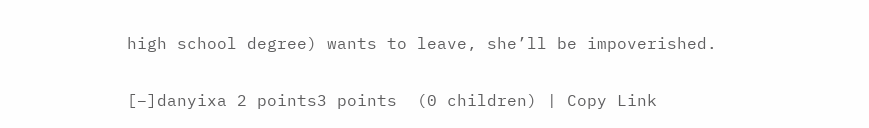high school degree) wants to leave, she’ll be impoverished.

[–]danyixa 2 points3 points  (0 children) | Copy Link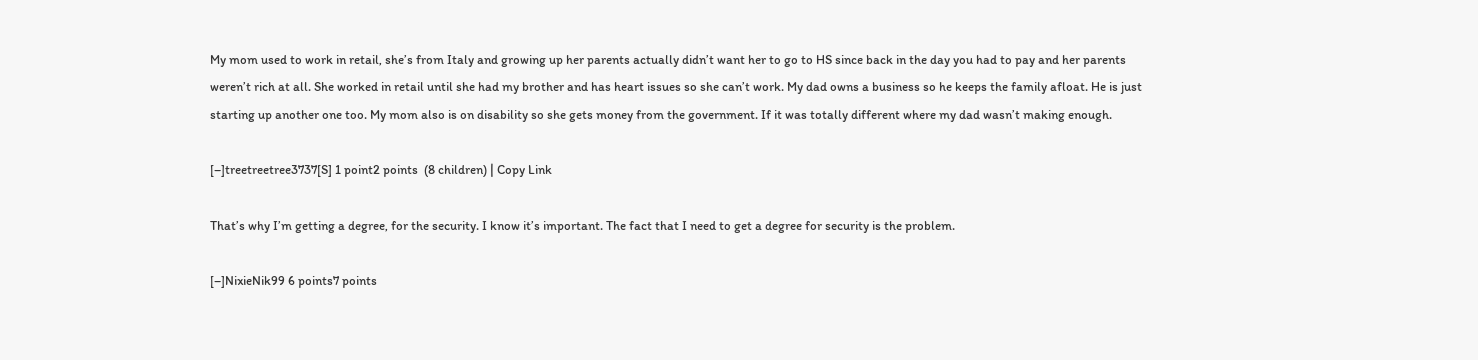My mom used to work in retail, she’s from Italy and growing up her parents actually didn’t want her to go to HS since back in the day you had to pay and her parents weren’t rich at all. She worked in retail until she had my brother and has heart issues so she can’t work. My dad owns a business so he keeps the family afloat. He is just starting up another one too. My mom also is on disability so she gets money from the government. If it was totally different where my dad wasn’t making enough.

[–]treetreetree3737[S] 1 point2 points  (8 children) | Copy Link

That’s why I’m getting a degree, for the security. I know it’s important. The fact that I need to get a degree for security is the problem.

[–]NixieNik99 6 points7 points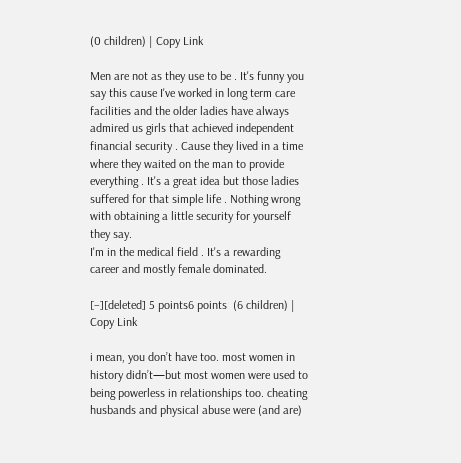(0 children) | Copy Link

Men are not as they use to be . It's funny you say this cause I've worked in long term care facilities and the older ladies have always admired us girls that achieved independent financial security . Cause they lived in a time where they waited on the man to provide everything . It's a great idea but those ladies suffered for that simple life . Nothing wrong with obtaining a little security for yourself they say.
I'm in the medical field . It's a rewarding career and mostly female dominated.

[–][deleted] 5 points6 points  (6 children) | Copy Link

i mean, you don’t have too. most women in history didn’t—but most women were used to being powerless in relationships too. cheating husbands and physical abuse were (and are)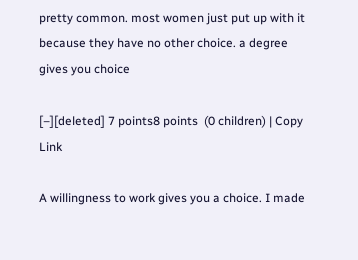pretty common. most women just put up with it because they have no other choice. a degree gives you choice

[–][deleted] 7 points8 points  (0 children) | Copy Link

A willingness to work gives you a choice. I made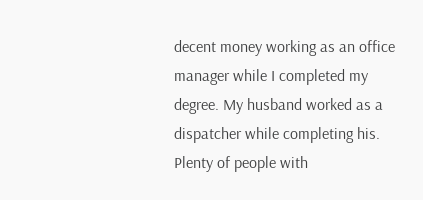decent money working as an office manager while I completed my degree. My husband worked as a dispatcher while completing his. Plenty of people with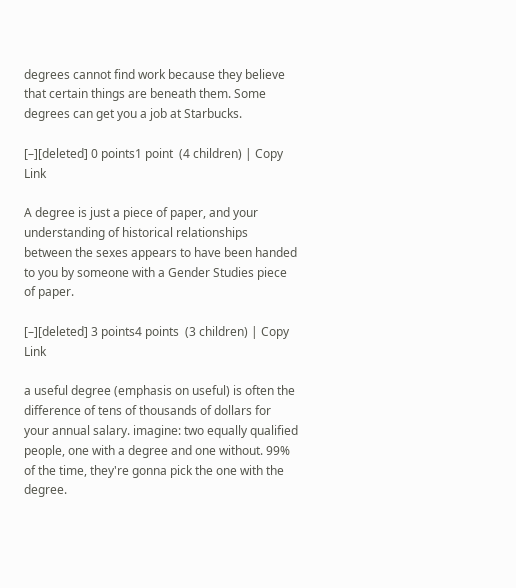degrees cannot find work because they believe that certain things are beneath them. Some degrees can get you a job at Starbucks.

[–][deleted] 0 points1 point  (4 children) | Copy Link

A degree is just a piece of paper, and your understanding of historical relationships between the sexes appears to have been handed to you by someone with a Gender Studies piece of paper.

[–][deleted] 3 points4 points  (3 children) | Copy Link

a useful degree (emphasis on useful) is often the difference of tens of thousands of dollars for your annual salary. imagine: two equally qualified people, one with a degree and one without. 99% of the time, they're gonna pick the one with the degree.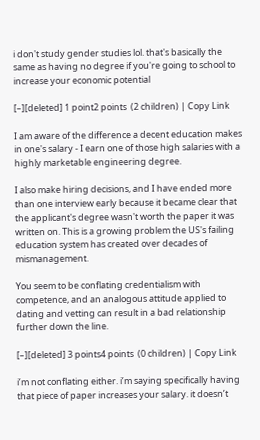i don't study gender studies lol. that's basically the same as having no degree if you're going to school to increase your economic potential

[–][deleted] 1 point2 points  (2 children) | Copy Link

I am aware of the difference a decent education makes in one's salary - I earn one of those high salaries with a highly marketable engineering degree.

I also make hiring decisions, and I have ended more than one interview early because it became clear that the applicant's degree wasn't worth the paper it was written on. This is a growing problem the US's failing education system has created over decades of mismanagement.

You seem to be conflating credentialism with competence, and an analogous attitude applied to dating and vetting can result in a bad relationship further down the line.

[–][deleted] 3 points4 points  (0 children) | Copy Link

i’m not conflating either. i’m saying specifically having that piece of paper increases your salary. it doesn’t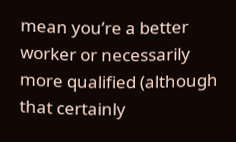mean you’re a better worker or necessarily more qualified (although that certainly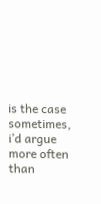is the case sometimes, i’d argue more often than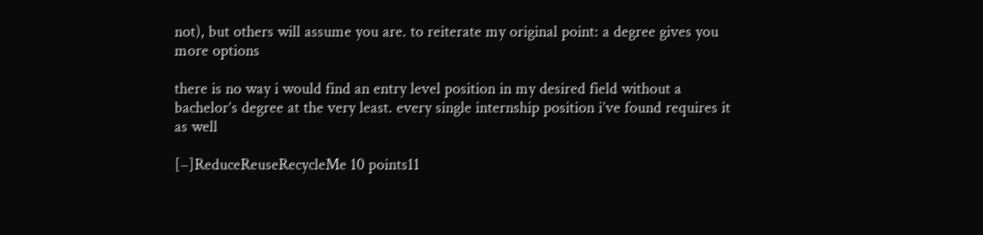not), but others will assume you are. to reiterate my original point: a degree gives you more options

there is no way i would find an entry level position in my desired field without a bachelor’s degree at the very least. every single internship position i’ve found requires it as well

[–]ReduceReuseRecycleMe 10 points11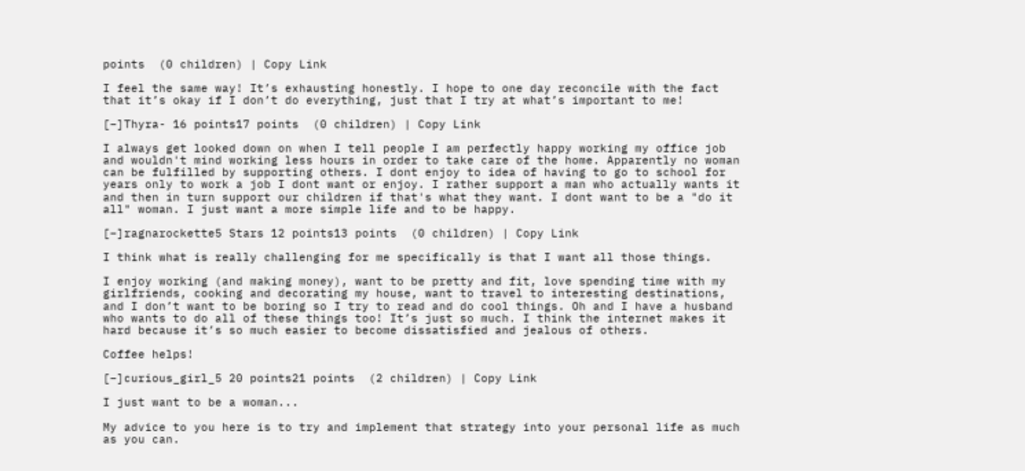points  (0 children) | Copy Link

I feel the same way! It’s exhausting honestly. I hope to one day reconcile with the fact that it’s okay if I don’t do everything, just that I try at what’s important to me!

[–]Thyra- 16 points17 points  (0 children) | Copy Link

I always get looked down on when I tell people I am perfectly happy working my office job and wouldn't mind working less hours in order to take care of the home. Apparently no woman can be fulfilled by supporting others. I dont enjoy to idea of having to go to school for years only to work a job I dont want or enjoy. I rather support a man who actually wants it and then in turn support our children if that's what they want. I dont want to be a "do it all" woman. I just want a more simple life and to be happy.

[–]ragnarockette5 Stars 12 points13 points  (0 children) | Copy Link

I think what is really challenging for me specifically is that I want all those things.

I enjoy working (and making money), want to be pretty and fit, love spending time with my girlfriends, cooking and decorating my house, want to travel to interesting destinations, and I don’t want to be boring so I try to read and do cool things. Oh and I have a husband who wants to do all of these things too! It’s just so much. I think the internet makes it hard because it’s so much easier to become dissatisfied and jealous of others.

Coffee helps!

[–]curious_girl_5 20 points21 points  (2 children) | Copy Link

I just want to be a woman...

My advice to you here is to try and implement that strategy into your personal life as much as you can.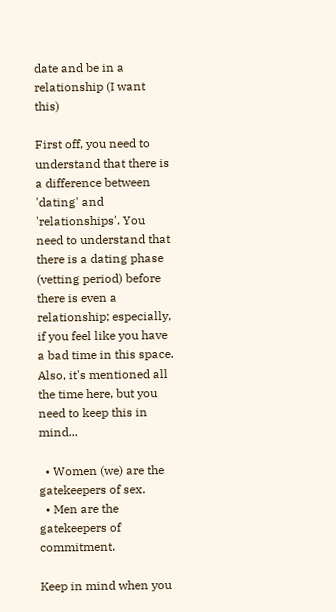date and be in a relationship (I want this)

First off, you need to understand that there is a difference between 'dating' and 'relationships'. You need to understand that there is a dating phase (vetting period) before there is even a relationship; especially, if you feel like you have a bad time in this space. Also, it's mentioned all the time here, but you need to keep this in mind...

  • Women (we) are the gatekeepers of sex.
  • Men are the gatekeepers of commitment.

Keep in mind when you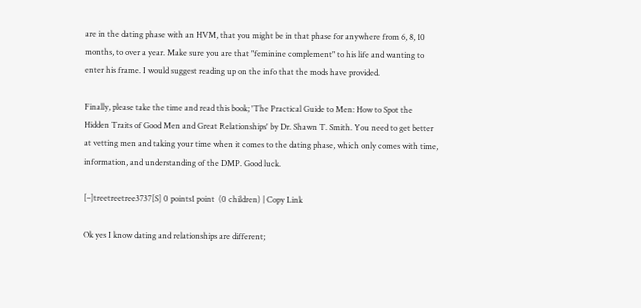are in the dating phase with an HVM, that you might be in that phase for anywhere from 6, 8, 10 months, to over a year. Make sure you are that "feminine complement" to his life and wanting to enter his frame. I would suggest reading up on the info that the mods have provided.

Finally, please take the time and read this book; 'The Practical Guide to Men: How to Spot the Hidden Traits of Good Men and Great Relationships' by Dr. Shawn T. Smith. You need to get better at vetting men and taking your time when it comes to the dating phase, which only comes with time, information, and understanding of the DMP. Good luck.

[–]treetreetree3737[S] 0 points1 point  (0 children) | Copy Link

Ok yes I know dating and relationships are different;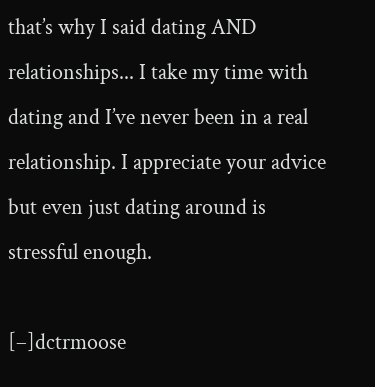that’s why I said dating AND relationships... I take my time with dating and I’ve never been in a real relationship. I appreciate your advice but even just dating around is stressful enough.

[–]dctrmoose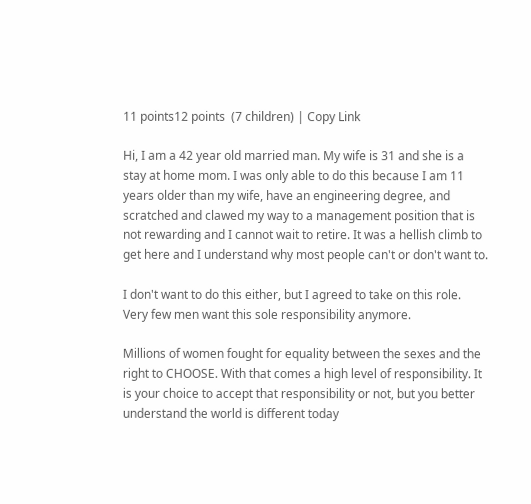11 points12 points  (7 children) | Copy Link

Hi, I am a 42 year old married man. My wife is 31 and she is a stay at home mom. I was only able to do this because I am 11 years older than my wife, have an engineering degree, and scratched and clawed my way to a management position that is not rewarding and I cannot wait to retire. It was a hellish climb to get here and I understand why most people can't or don't want to.

I don't want to do this either, but I agreed to take on this role. Very few men want this sole responsibility anymore.

Millions of women fought for equality between the sexes and the right to CHOOSE. With that comes a high level of responsibility. It is your choice to accept that responsibility or not, but you better understand the world is different today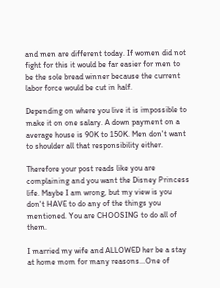and men are different today. If women did not fight for this it would be far easier for men to be the sole bread winner because the current labor force would be cut in half.

Depending on where you live it is impossible to make it on one salary. A down payment on a average house is 90K to 150K. Men don't want to shoulder all that responsibility either.

Therefore your post reads like you are complaining and you want the Disney Princess life. Maybe I am wrong, but my view is you don't HAVE to do any of the things you mentioned. You are CHOOSING to do all of them.

I married my wife and ALLOWED her be a stay at home mom for many reasons...One of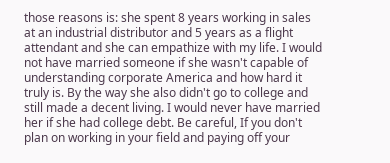those reasons is: she spent 8 years working in sales at an industrial distributor and 5 years as a flight attendant and she can empathize with my life. I would not have married someone if she wasn't capable of understanding corporate America and how hard it truly is. By the way she also didn't go to college and still made a decent living. I would never have married her if she had college debt. Be careful, If you don't plan on working in your field and paying off your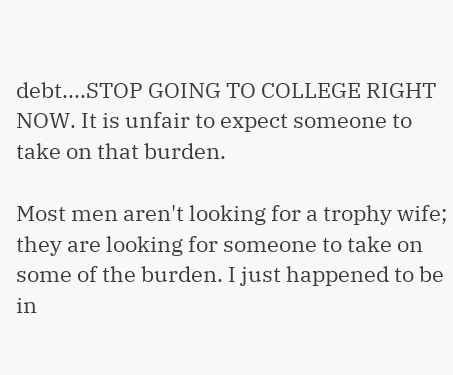debt....STOP GOING TO COLLEGE RIGHT NOW. It is unfair to expect someone to take on that burden.

Most men aren't looking for a trophy wife; they are looking for someone to take on some of the burden. I just happened to be in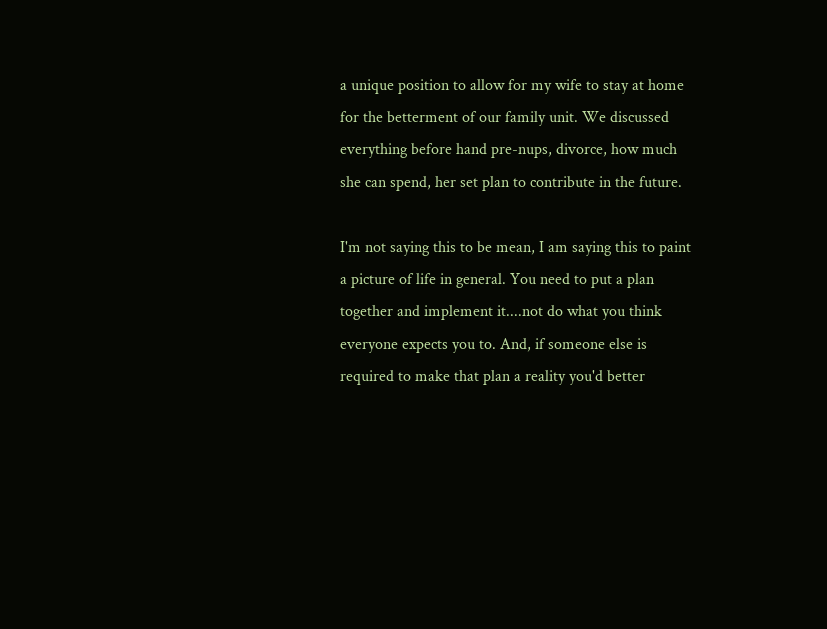a unique position to allow for my wife to stay at home for the betterment of our family unit. We discussed everything before hand pre-nups, divorce, how much she can spend, her set plan to contribute in the future.

I'm not saying this to be mean, I am saying this to paint a picture of life in general. You need to put a plan together and implement it....not do what you think everyone expects you to. And, if someone else is required to make that plan a reality you'd better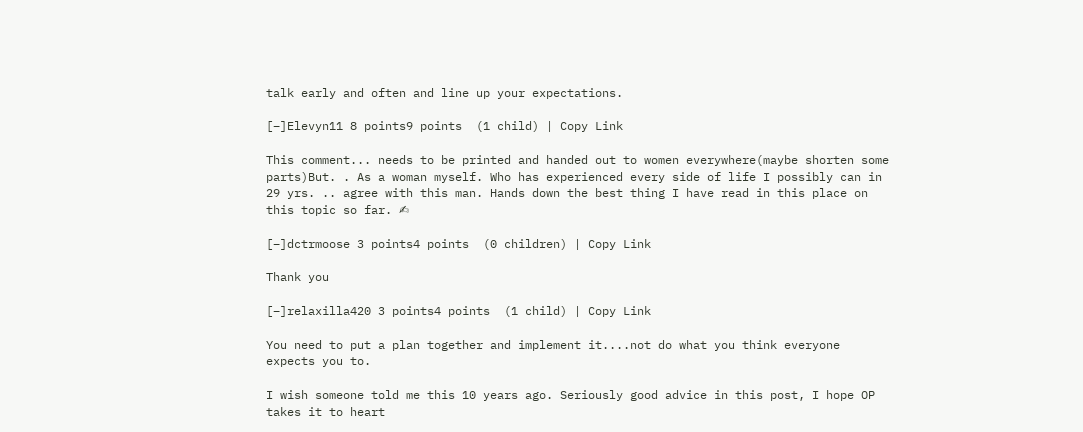talk early and often and line up your expectations.

[–]Elevyn11 8 points9 points  (1 child) | Copy Link

This comment... needs to be printed and handed out to women everywhere(maybe shorten some parts)But. . As a woman myself. Who has experienced every side of life I possibly can in 29 yrs. .. agree with this man. Hands down the best thing I have read in this place on this topic so far. ✍

[–]dctrmoose 3 points4 points  (0 children) | Copy Link

Thank you

[–]relaxilla420 3 points4 points  (1 child) | Copy Link

You need to put a plan together and implement it....not do what you think everyone expects you to.

I wish someone told me this 10 years ago. Seriously good advice in this post, I hope OP takes it to heart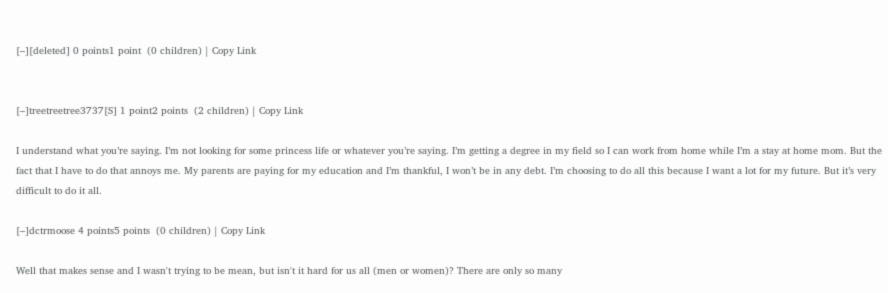[–][deleted] 0 points1 point  (0 children) | Copy Link


[–]treetreetree3737[S] 1 point2 points  (2 children) | Copy Link

I understand what you’re saying. I’m not looking for some princess life or whatever you’re saying. I’m getting a degree in my field so I can work from home while I’m a stay at home mom. But the fact that I have to do that annoys me. My parents are paying for my education and I’m thankful, I won’t be in any debt. I’m choosing to do all this because I want a lot for my future. But it’s very difficult to do it all.

[–]dctrmoose 4 points5 points  (0 children) | Copy Link

Well that makes sense and I wasn't trying to be mean, but isn't it hard for us all (men or women)? There are only so many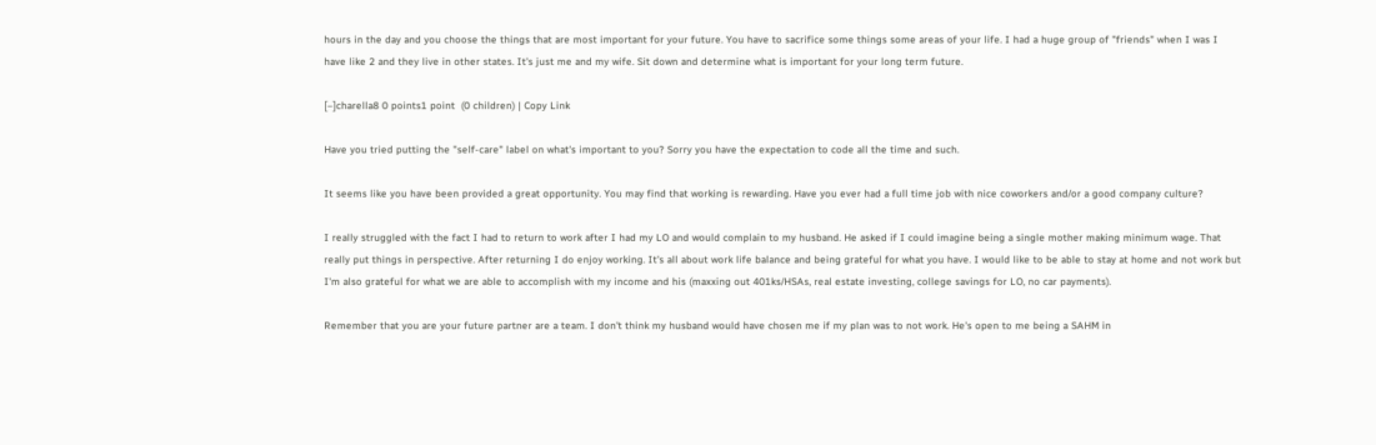hours in the day and you choose the things that are most important for your future. You have to sacrifice some things some areas of your life. I had a huge group of "friends" when I was I have like 2 and they live in other states. It's just me and my wife. Sit down and determine what is important for your long term future.

[–]charella8 0 points1 point  (0 children) | Copy Link

Have you tried putting the "self-care" label on what's important to you? Sorry you have the expectation to code all the time and such.

It seems like you have been provided a great opportunity. You may find that working is rewarding. Have you ever had a full time job with nice coworkers and/or a good company culture?

I really struggled with the fact I had to return to work after I had my LO and would complain to my husband. He asked if I could imagine being a single mother making minimum wage. That really put things in perspective. After returning I do enjoy working. It's all about work life balance and being grateful for what you have. I would like to be able to stay at home and not work but I'm also grateful for what we are able to accomplish with my income and his (maxxing out 401ks/HSAs, real estate investing, college savings for LO, no car payments).

Remember that you are your future partner are a team. I don't think my husband would have chosen me if my plan was to not work. He's open to me being a SAHM in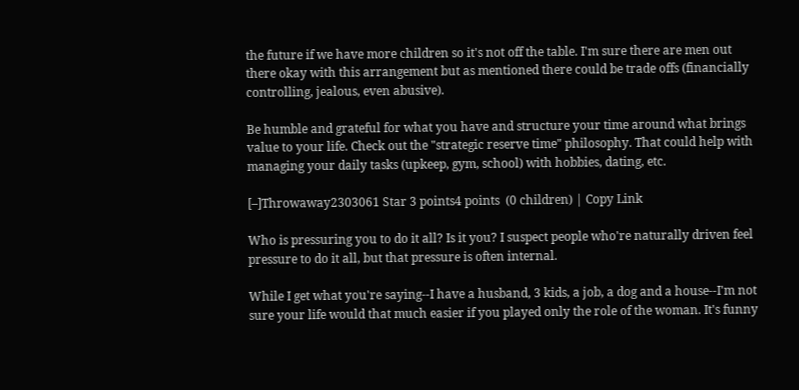the future if we have more children so it's not off the table. I'm sure there are men out there okay with this arrangement but as mentioned there could be trade offs (financially controlling, jealous, even abusive).

Be humble and grateful for what you have and structure your time around what brings value to your life. Check out the "strategic reserve time" philosophy. That could help with managing your daily tasks (upkeep, gym, school) with hobbies, dating, etc.

[–]Throwaway2303061 Star 3 points4 points  (0 children) | Copy Link

Who is pressuring you to do it all? Is it you? I suspect people who're naturally driven feel pressure to do it all, but that pressure is often internal.

While I get what you're saying--I have a husband, 3 kids, a job, a dog and a house--I'm not sure your life would that much easier if you played only the role of the woman. It's funny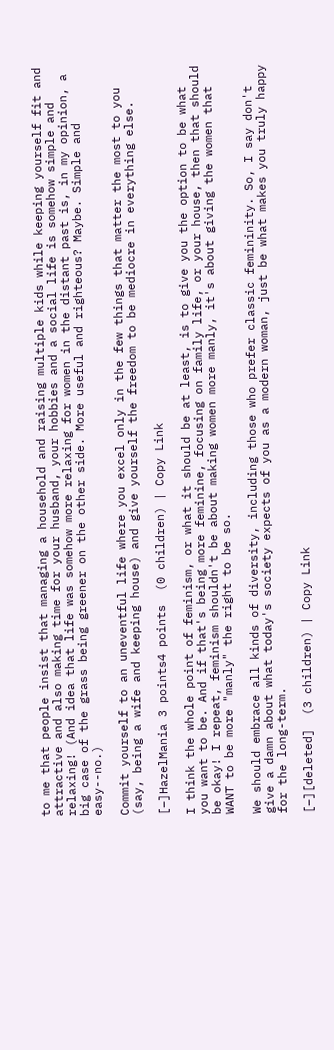to me that people insist that managing a household and raising multiple kids while keeping yourself fit and attractive and also making time for your husband, your hobbies and a social life is somehow simple and relaxing! (And idea that life was somehow more relaxing for women in the distant past is, in my opinion, a big case of the grass being greener on the other side. More useful and righteous? Maybe. Simple and easy--no.)

Commit yourself to an uneventful life where you excel only in the few things that matter the most to you (say, being a wife and keeping house) and give yourself the freedom to be mediocre in everything else.

[–]HazelMania 3 points4 points  (0 children) | Copy Link

I think the whole point of feminism, or what it should be at least, is to give you the option to be what you want to be. And if that's being more feminine, focusing on family life, or your house, then that should be okay! I repeat, feminism shouldn't be about making women more manly, it's about giving the women that WANT to be more "manly" the right to be so.

We should embrace all kinds of diversity, including those who prefer classic femininity. So, I say don't give a damn about what today's society expects of you as a modern woman, just be what makes you truly happy for the long-term.

[–][deleted]  (3 children) | Copy Link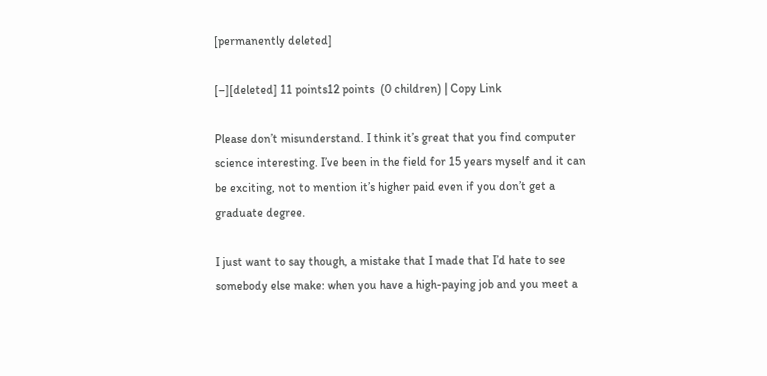[permanently deleted]

[–][deleted] 11 points12 points  (0 children) | Copy Link

Please don’t misunderstand. I think it’s great that you find computer science interesting. I’ve been in the field for 15 years myself and it can be exciting, not to mention it’s higher paid even if you don’t get a graduate degree.

I just want to say though, a mistake that I made that I’d hate to see somebody else make: when you have a high-paying job and you meet a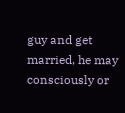guy and get married, he may consciously or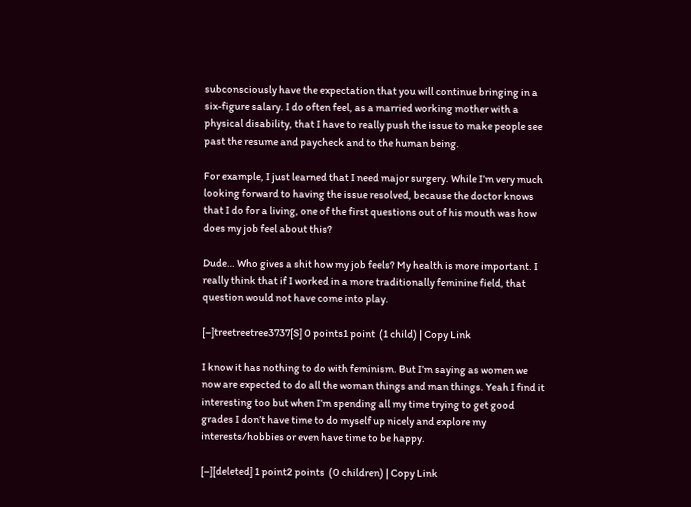subconsciously have the expectation that you will continue bringing in a six-figure salary. I do often feel, as a married working mother with a physical disability, that I have to really push the issue to make people see past the resume and paycheck and to the human being.

For example, I just learned that I need major surgery. While I’m very much looking forward to having the issue resolved, because the doctor knows that I do for a living, one of the first questions out of his mouth was how does my job feel about this?

Dude… Who gives a shit how my job feels? My health is more important. I really think that if I worked in a more traditionally feminine field, that question would not have come into play.

[–]treetreetree3737[S] 0 points1 point  (1 child) | Copy Link

I know it has nothing to do with feminism. But I’m saying as women we now are expected to do all the woman things and man things. Yeah I find it interesting too but when I’m spending all my time trying to get good grades I don’t have time to do myself up nicely and explore my interests/hobbies or even have time to be happy.

[–][deleted] 1 point2 points  (0 children) | Copy Link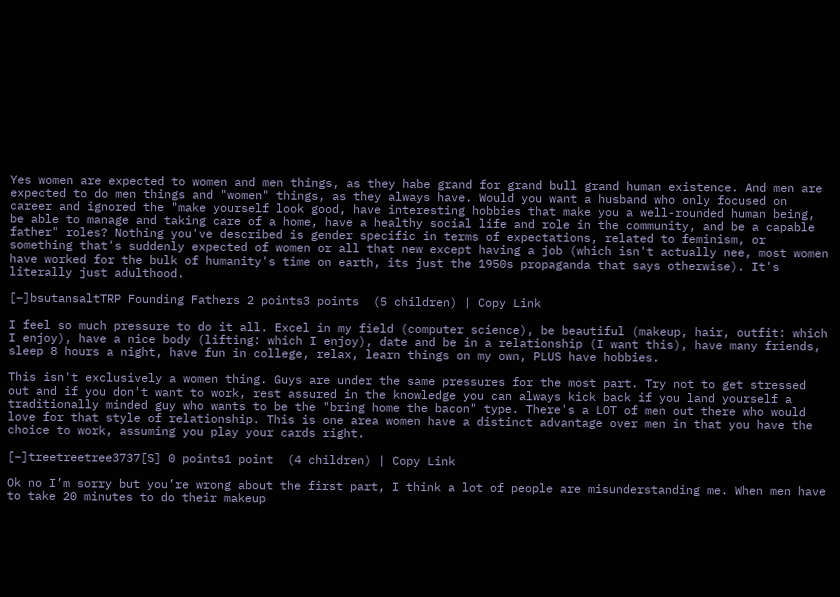Yes women are expected to women and men things, as they habe grand for grand bull grand human existence. And men are expected to do men things and "women" things, as they always have. Would you want a husband who only focused on career and ignored the "make yourself look good, have interesting hobbies that make you a well-rounded human being, be able to manage and taking care of a home, have a healthy social life and role in the community, and be a capable father" roles? Nothing you've described is gender specific in terms of expectations, related to feminism, or something that's suddenly expected of women or all that new except having a job (which isn't actually nee, most women have worked for the bulk of humanity's time on earth, its just the 1950s propaganda that says otherwise). It's literally just adulthood.

[–]bsutansaltTRP Founding Fathers 2 points3 points  (5 children) | Copy Link

I feel so much pressure to do it all. Excel in my field (computer science), be beautiful (makeup, hair, outfit: which I enjoy), have a nice body (lifting: which I enjoy), date and be in a relationship (I want this), have many friends, sleep 8 hours a night, have fun in college, relax, learn things on my own, PLUS have hobbies.

This isn't exclusively a women thing. Guys are under the same pressures for the most part. Try not to get stressed out and if you don't want to work, rest assured in the knowledge you can always kick back if you land yourself a traditionally minded guy who wants to be the "bring home the bacon" type. There's a LOT of men out there who would love for that style of relationship. This is one area women have a distinct advantage over men in that you have the choice to work, assuming you play your cards right.

[–]treetreetree3737[S] 0 points1 point  (4 children) | Copy Link

Ok no I’m sorry but you’re wrong about the first part, I think a lot of people are misunderstanding me. When men have to take 20 minutes to do their makeup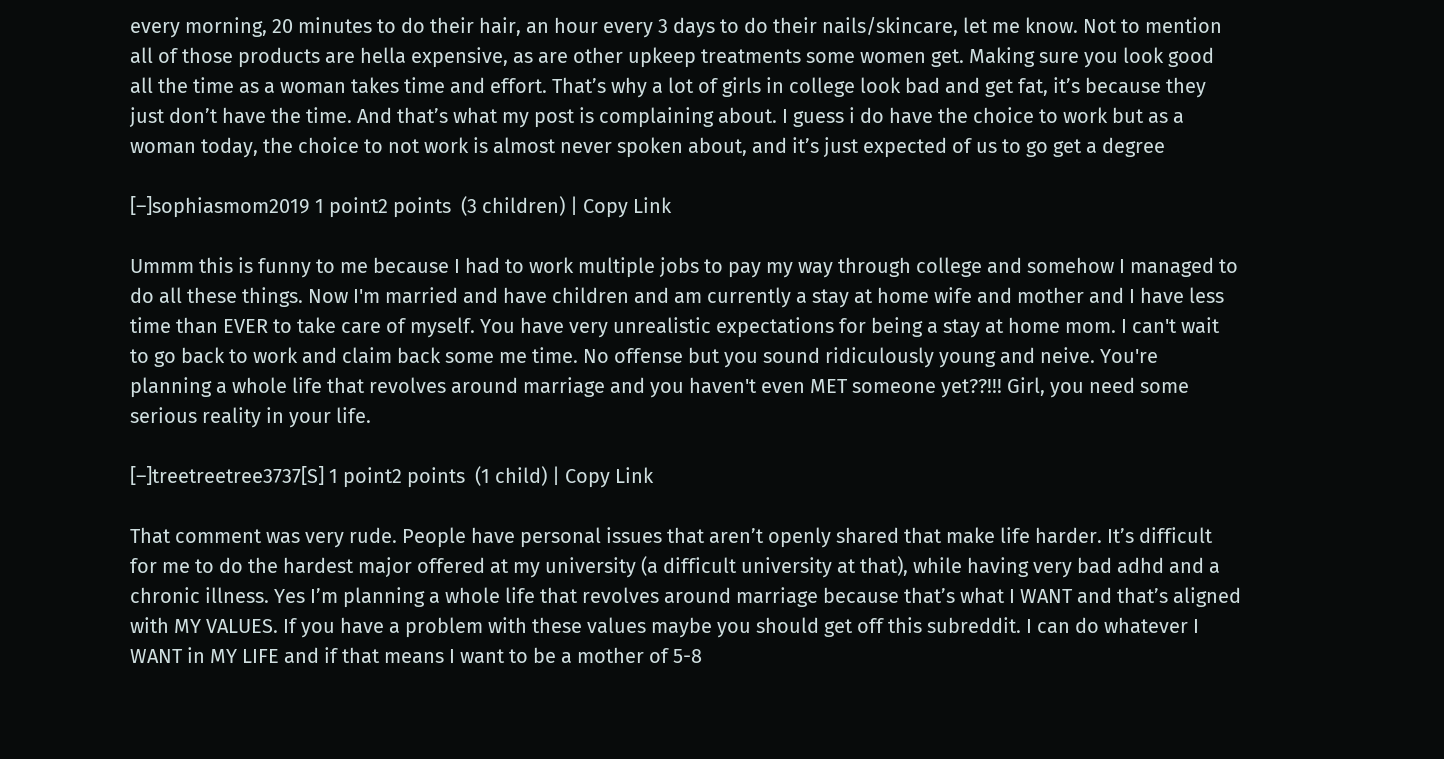every morning, 20 minutes to do their hair, an hour every 3 days to do their nails/skincare, let me know. Not to mention all of those products are hella expensive, as are other upkeep treatments some women get. Making sure you look good all the time as a woman takes time and effort. That’s why a lot of girls in college look bad and get fat, it’s because they just don’t have the time. And that’s what my post is complaining about. I guess i do have the choice to work but as a woman today, the choice to not work is almost never spoken about, and it’s just expected of us to go get a degree

[–]sophiasmom2019 1 point2 points  (3 children) | Copy Link

Ummm this is funny to me because I had to work multiple jobs to pay my way through college and somehow I managed to do all these things. Now I'm married and have children and am currently a stay at home wife and mother and I have less time than EVER to take care of myself. You have very unrealistic expectations for being a stay at home mom. I can't wait to go back to work and claim back some me time. No offense but you sound ridiculously young and neive. You're planning a whole life that revolves around marriage and you haven't even MET someone yet??!!! Girl, you need some serious reality in your life.

[–]treetreetree3737[S] 1 point2 points  (1 child) | Copy Link

That comment was very rude. People have personal issues that aren’t openly shared that make life harder. It’s difficult for me to do the hardest major offered at my university (a difficult university at that), while having very bad adhd and a chronic illness. Yes I’m planning a whole life that revolves around marriage because that’s what I WANT and that’s aligned with MY VALUES. If you have a problem with these values maybe you should get off this subreddit. I can do whatever I WANT in MY LIFE and if that means I want to be a mother of 5-8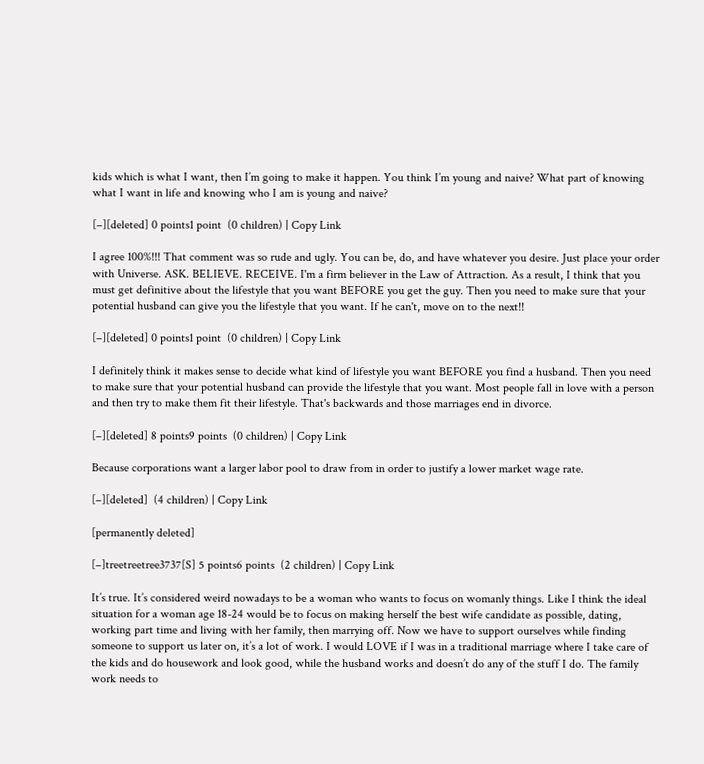kids which is what I want, then I’m going to make it happen. You think I’m young and naive? What part of knowing what I want in life and knowing who I am is young and naive?

[–][deleted] 0 points1 point  (0 children) | Copy Link

I agree 100%!!! That comment was so rude and ugly. You can be, do, and have whatever you desire. Just place your order with Universe. ASK. BELIEVE. RECEIVE. I'm a firm believer in the Law of Attraction. As a result, I think that you must get definitive about the lifestyle that you want BEFORE you get the guy. Then you need to make sure that your potential husband can give you the lifestyle that you want. If he can't, move on to the next!!

[–][deleted] 0 points1 point  (0 children) | Copy Link

I definitely think it makes sense to decide what kind of lifestyle you want BEFORE you find a husband. Then you need to make sure that your potential husband can provide the lifestyle that you want. Most people fall in love with a person and then try to make them fit their lifestyle. That's backwards and those marriages end in divorce.

[–][deleted] 8 points9 points  (0 children) | Copy Link

Because corporations want a larger labor pool to draw from in order to justify a lower market wage rate.

[–][deleted]  (4 children) | Copy Link

[permanently deleted]

[–]treetreetree3737[S] 5 points6 points  (2 children) | Copy Link

It’s true. It’s considered weird nowadays to be a woman who wants to focus on womanly things. Like I think the ideal situation for a woman age 18-24 would be to focus on making herself the best wife candidate as possible, dating, working part time and living with her family, then marrying off. Now we have to support ourselves while finding someone to support us later on, it’s a lot of work. I would LOVE if I was in a traditional marriage where I take care of the kids and do housework and look good, while the husband works and doesn’t do any of the stuff I do. The family work needs to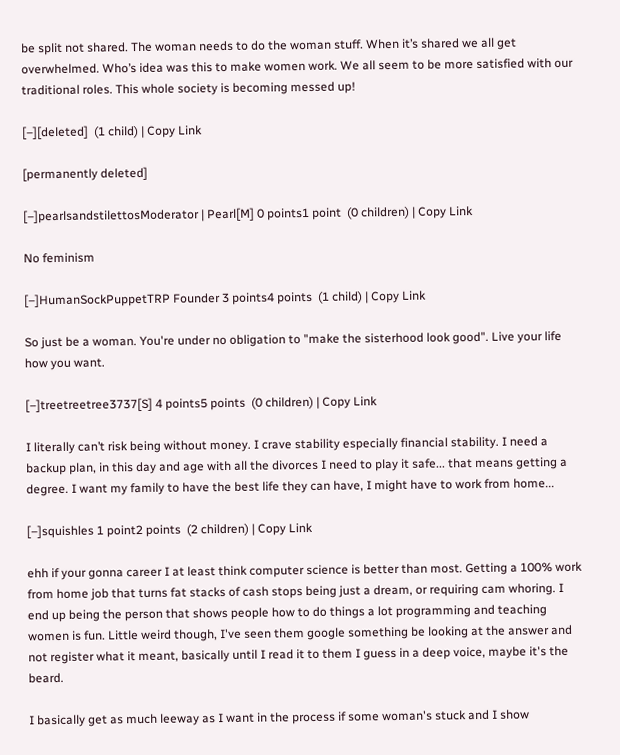be split not shared. The woman needs to do the woman stuff. When it’s shared we all get overwhelmed. Who’s idea was this to make women work. We all seem to be more satisfied with our traditional roles. This whole society is becoming messed up!

[–][deleted]  (1 child) | Copy Link

[permanently deleted]

[–]pearlsandstilettosModerator | Pearl[M] 0 points1 point  (0 children) | Copy Link

No feminism

[–]HumanSockPuppetTRP Founder 3 points4 points  (1 child) | Copy Link

So just be a woman. You're under no obligation to "make the sisterhood look good". Live your life how you want.

[–]treetreetree3737[S] 4 points5 points  (0 children) | Copy Link

I literally can’t risk being without money. I crave stability especially financial stability. I need a backup plan, in this day and age with all the divorces I need to play it safe... that means getting a degree. I want my family to have the best life they can have, I might have to work from home...

[–]squishles 1 point2 points  (2 children) | Copy Link

ehh if your gonna career I at least think computer science is better than most. Getting a 100% work from home job that turns fat stacks of cash stops being just a dream, or requiring cam whoring. I end up being the person that shows people how to do things a lot programming and teaching women is fun. Little weird though, I've seen them google something be looking at the answer and not register what it meant, basically until I read it to them I guess in a deep voice, maybe it's the beard.

I basically get as much leeway as I want in the process if some woman's stuck and I show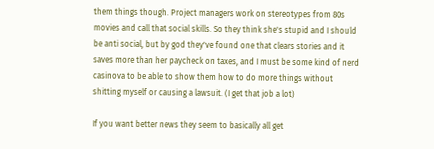them things though. Project managers work on stereotypes from 80s movies and call that social skills. So they think she's stupid and I should be anti social, but by god they've found one that clears stories and it saves more than her paycheck on taxes, and I must be some kind of nerd casinova to be able to show them how to do more things without shitting myself or causing a lawsuit. (I get that job a lot)

If you want better news they seem to basically all get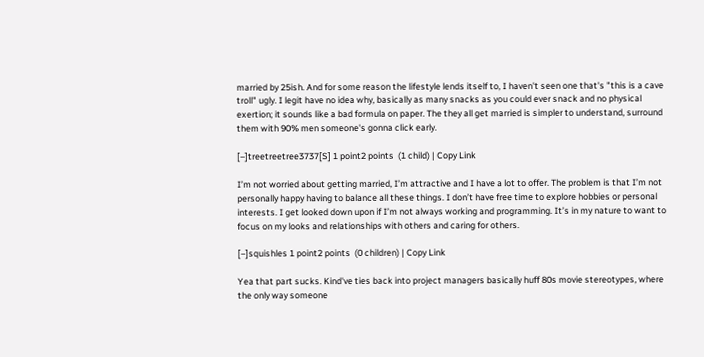married by 25ish. And for some reason the lifestyle lends itself to, I haven't seen one that's "this is a cave troll" ugly. I legit have no idea why, basically as many snacks as you could ever snack and no physical exertion; it sounds like a bad formula on paper. The they all get married is simpler to understand, surround them with 90% men someone's gonna click early.

[–]treetreetree3737[S] 1 point2 points  (1 child) | Copy Link

I’m not worried about getting married, I’m attractive and I have a lot to offer. The problem is that I’m not personally happy having to balance all these things. I don’t have free time to explore hobbies or personal interests. I get looked down upon if I’m not always working and programming. It’s in my nature to want to focus on my looks and relationships with others and caring for others.

[–]squishles 1 point2 points  (0 children) | Copy Link

Yea that part sucks. Kind've ties back into project managers basically huff 80s movie stereotypes, where the only way someone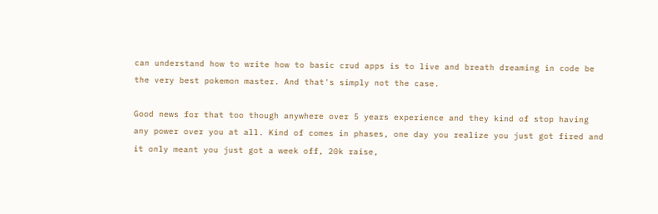can understand how to write how to basic crud apps is to live and breath dreaming in code be the very best pokemon master. And that's simply not the case.

Good news for that too though anywhere over 5 years experience and they kind of stop having any power over you at all. Kind of comes in phases, one day you realize you just got fired and it only meant you just got a week off, 20k raise,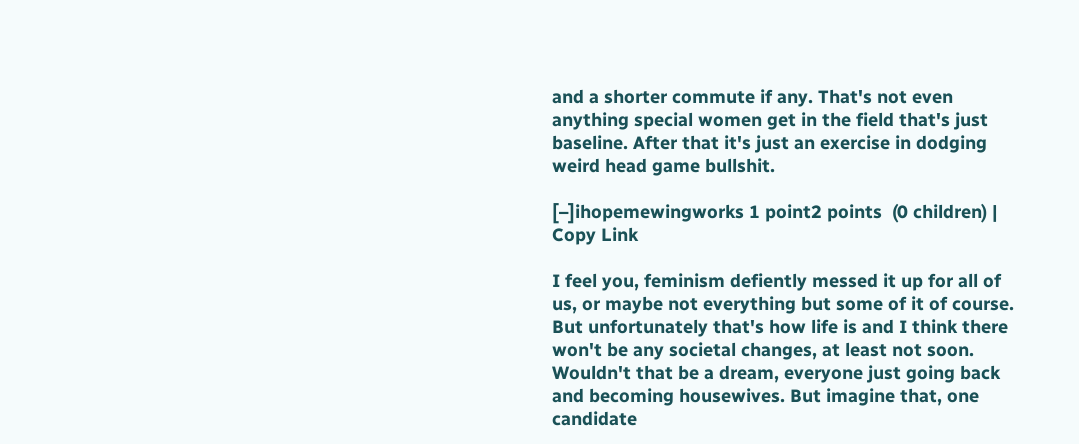and a shorter commute if any. That's not even anything special women get in the field that's just baseline. After that it's just an exercise in dodging weird head game bullshit.

[–]ihopemewingworks 1 point2 points  (0 children) | Copy Link

I feel you, feminism defiently messed it up for all of us, or maybe not everything but some of it of course. But unfortunately that's how life is and I think there won't be any societal changes, at least not soon. Wouldn't that be a dream, everyone just going back and becoming housewives. But imagine that, one candidate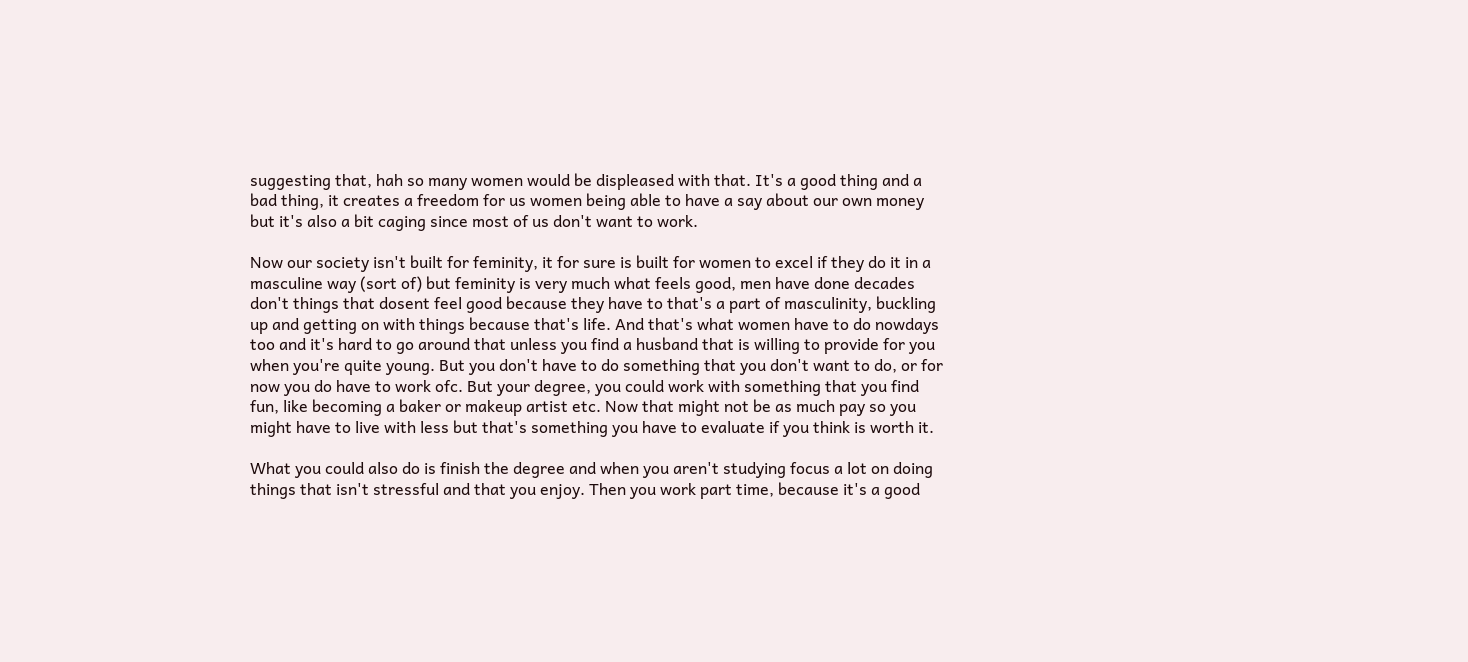suggesting that, hah so many women would be displeased with that. It's a good thing and a bad thing, it creates a freedom for us women being able to have a say about our own money but it's also a bit caging since most of us don't want to work.

Now our society isn't built for feminity, it for sure is built for women to excel if they do it in a masculine way (sort of) but feminity is very much what feels good, men have done decades don't things that dosent feel good because they have to that's a part of masculinity, buckling up and getting on with things because that's life. And that's what women have to do nowdays too and it's hard to go around that unless you find a husband that is willing to provide for you when you're quite young. But you don't have to do something that you don't want to do, or for now you do have to work ofc. But your degree, you could work with something that you find fun, like becoming a baker or makeup artist etc. Now that might not be as much pay so you might have to live with less but that's something you have to evaluate if you think is worth it.

What you could also do is finish the degree and when you aren't studying focus a lot on doing things that isn't stressful and that you enjoy. Then you work part time, because it's a good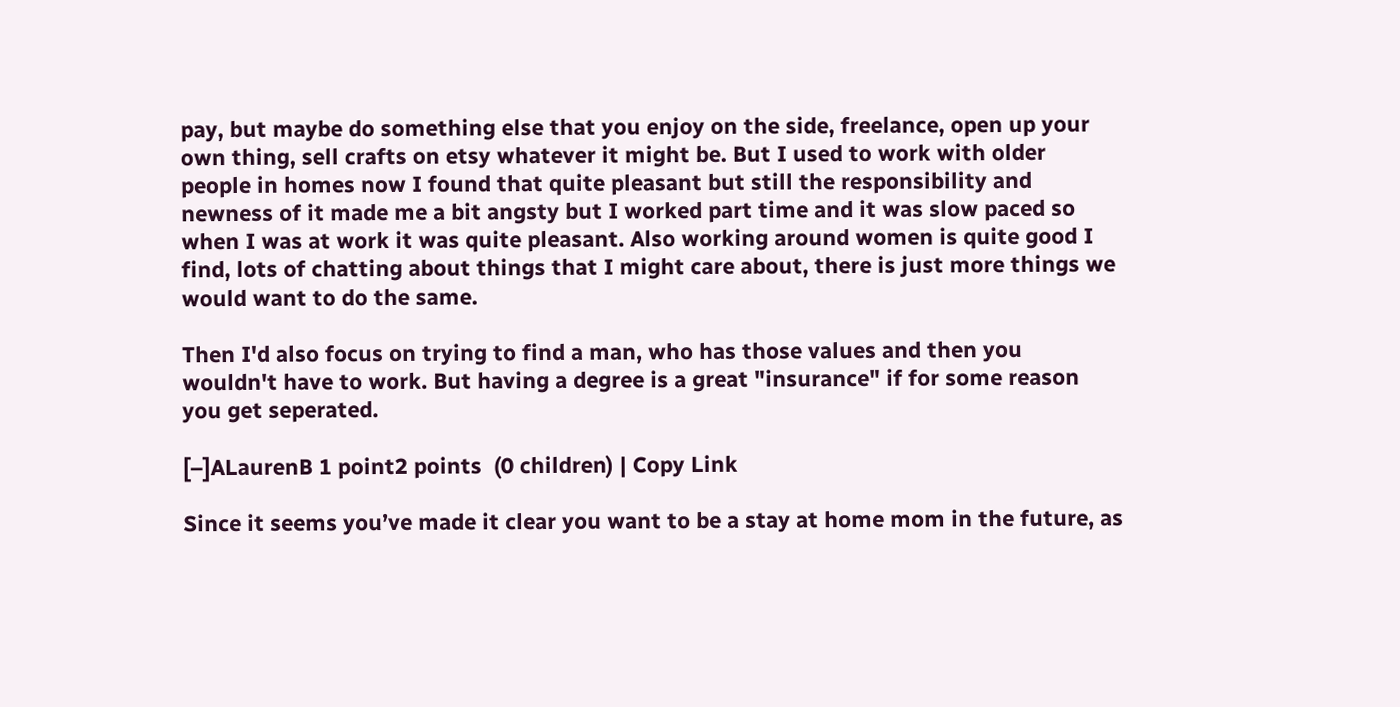pay, but maybe do something else that you enjoy on the side, freelance, open up your own thing, sell crafts on etsy whatever it might be. But I used to work with older people in homes now I found that quite pleasant but still the responsibility and newness of it made me a bit angsty but I worked part time and it was slow paced so when I was at work it was quite pleasant. Also working around women is quite good I find, lots of chatting about things that I might care about, there is just more things we would want to do the same.

Then I'd also focus on trying to find a man, who has those values and then you wouldn't have to work. But having a degree is a great "insurance" if for some reason you get seperated.

[–]ALaurenB 1 point2 points  (0 children) | Copy Link

Since it seems you’ve made it clear you want to be a stay at home mom in the future, as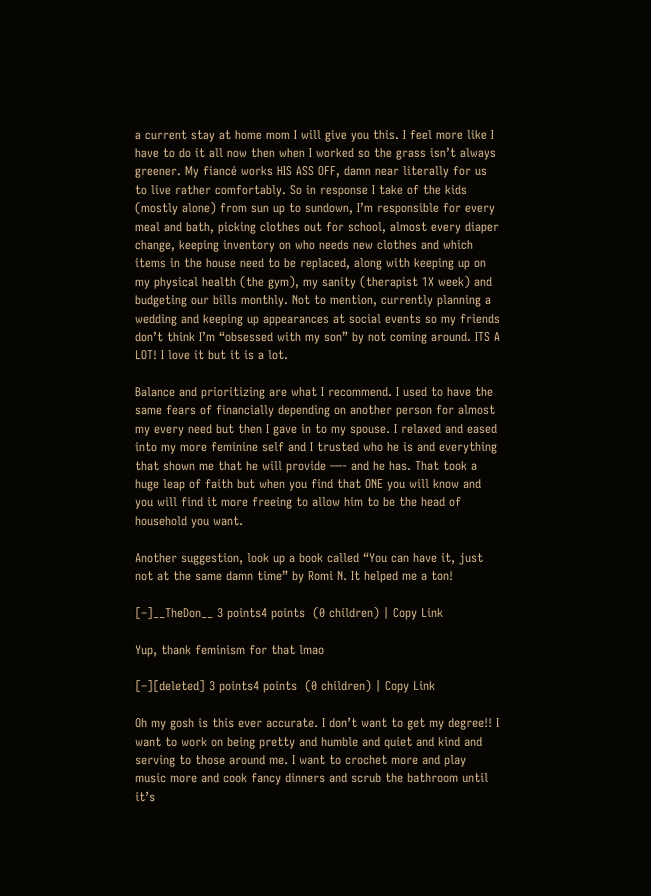a current stay at home mom I will give you this. I feel more like I have to do it all now then when I worked so the grass isn’t always greener. My fiancé works HIS ASS OFF, damn near literally for us to live rather comfortably. So in response I take of the kids (mostly alone) from sun up to sundown, I’m responsible for every meal and bath, picking clothes out for school, almost every diaper change, keeping inventory on who needs new clothes and which items in the house need to be replaced, along with keeping up on my physical health (the gym), my sanity (therapist 1X week) and budgeting our bills monthly. Not to mention, currently planning a wedding and keeping up appearances at social events so my friends don’t think I’m “obsessed with my son” by not coming around. ITS A LOT! I love it but it is a lot.

Balance and prioritizing are what I recommend. I used to have the same fears of financially depending on another person for almost my every need but then I gave in to my spouse. I relaxed and eased into my more feminine self and I trusted who he is and everything that shown me that he will provide —- and he has. That took a huge leap of faith but when you find that ONE you will know and you will find it more freeing to allow him to be the head of household you want.

Another suggestion, look up a book called “You can have it, just not at the same damn time” by Romi N. It helped me a ton!

[–]__TheDon__ 3 points4 points  (0 children) | Copy Link

Yup, thank feminism for that lmao

[–][deleted] 3 points4 points  (0 children) | Copy Link

Oh my gosh is this ever accurate. I don’t want to get my degree!! I want to work on being pretty and humble and quiet and kind and serving to those around me. I want to crochet more and play music more and cook fancy dinners and scrub the bathroom until it’s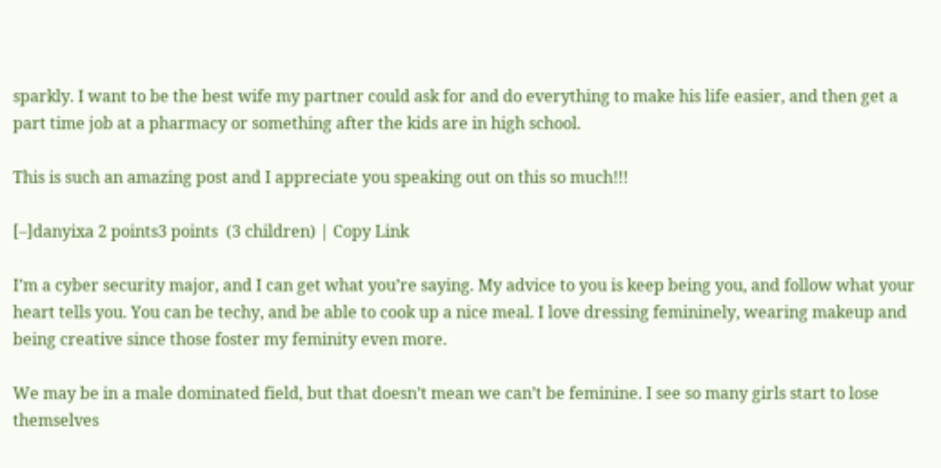sparkly. I want to be the best wife my partner could ask for and do everything to make his life easier, and then get a part time job at a pharmacy or something after the kids are in high school.

This is such an amazing post and I appreciate you speaking out on this so much!!!

[–]danyixa 2 points3 points  (3 children) | Copy Link

I’m a cyber security major, and I can get what you’re saying. My advice to you is keep being you, and follow what your heart tells you. You can be techy, and be able to cook up a nice meal. I love dressing femininely, wearing makeup and being creative since those foster my feminity even more.

We may be in a male dominated field, but that doesn’t mean we can’t be feminine. I see so many girls start to lose themselves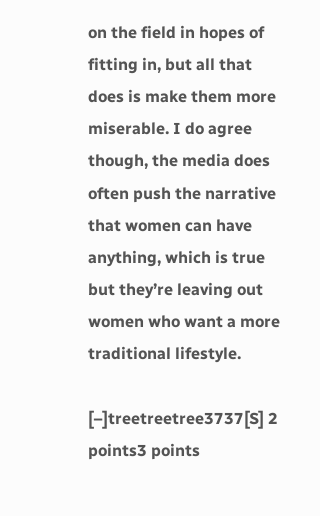on the field in hopes of fitting in, but all that does is make them more miserable. I do agree though, the media does often push the narrative that women can have anything, which is true but they’re leaving out women who want a more traditional lifestyle.

[–]treetreetree3737[S] 2 points3 points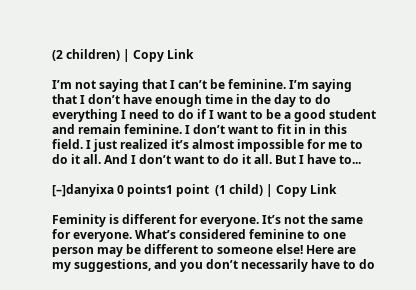(2 children) | Copy Link

I’m not saying that I can’t be feminine. I’m saying that I don’t have enough time in the day to do everything I need to do if I want to be a good student and remain feminine. I don’t want to fit in in this field. I just realized it’s almost impossible for me to do it all. And I don’t want to do it all. But I have to...

[–]danyixa 0 points1 point  (1 child) | Copy Link

Feminity is different for everyone. It’s not the same for everyone. What’s considered feminine to one person may be different to someone else! Here are my suggestions, and you don’t necessarily have to do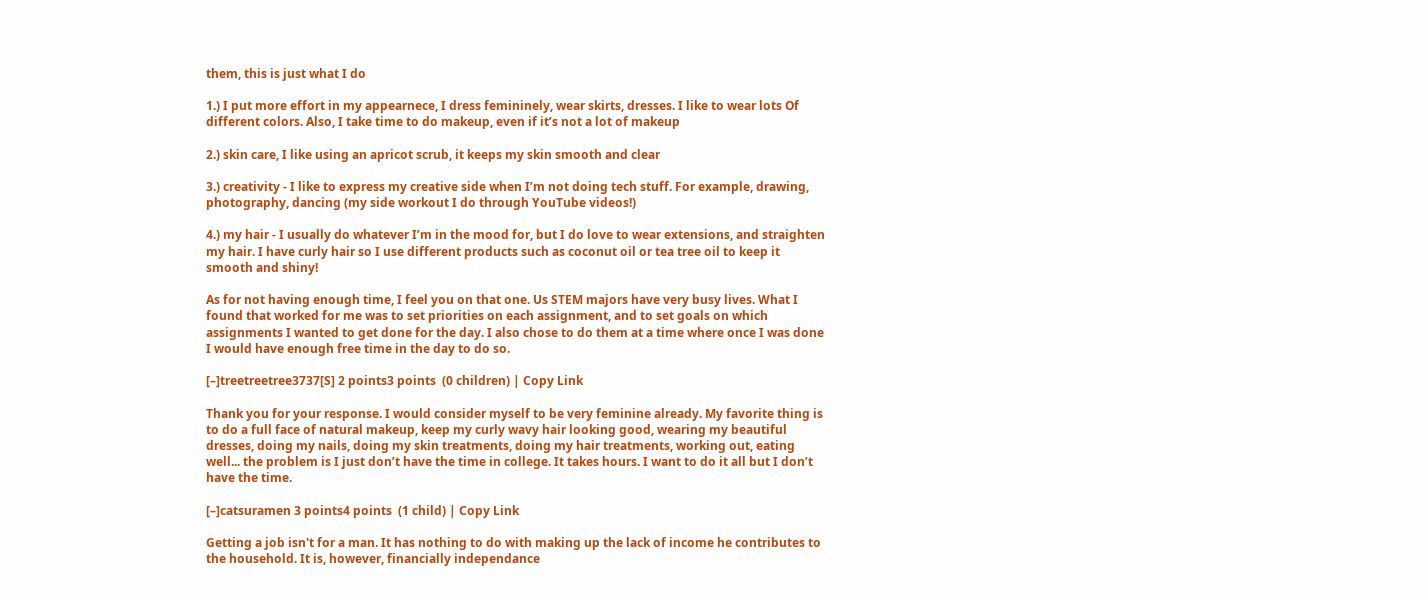them, this is just what I do

1.) I put more effort in my appearnece, I dress femininely, wear skirts, dresses. I like to wear lots Of different colors. Also, I take time to do makeup, even if it’s not a lot of makeup

2.) skin care, I like using an apricot scrub, it keeps my skin smooth and clear

3.) creativity - I like to express my creative side when I’m not doing tech stuff. For example, drawing, photography, dancing (my side workout I do through YouTube videos!)

4.) my hair - I usually do whatever I’m in the mood for, but I do love to wear extensions, and straighten my hair. I have curly hair so I use different products such as coconut oil or tea tree oil to keep it smooth and shiny!

As for not having enough time, I feel you on that one. Us STEM majors have very busy lives. What I found that worked for me was to set priorities on each assignment, and to set goals on which assignments I wanted to get done for the day. I also chose to do them at a time where once I was done I would have enough free time in the day to do so.

[–]treetreetree3737[S] 2 points3 points  (0 children) | Copy Link

Thank you for your response. I would consider myself to be very feminine already. My favorite thing is to do a full face of natural makeup, keep my curly wavy hair looking good, wearing my beautiful dresses, doing my nails, doing my skin treatments, doing my hair treatments, working out, eating well... the problem is I just don’t have the time in college. It takes hours. I want to do it all but I don’t have the time.

[–]catsuramen 3 points4 points  (1 child) | Copy Link

Getting a job isn't for a man. It has nothing to do with making up the lack of income he contributes to the household. It is, however, financially independance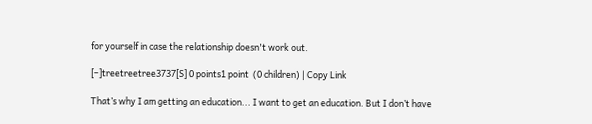for yourself in case the relationship doesn't work out.

[–]treetreetree3737[S] 0 points1 point  (0 children) | Copy Link

That’s why I am getting an education... I want to get an education. But I don’t have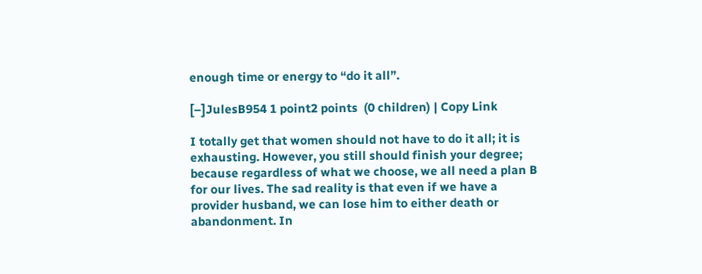enough time or energy to “do it all”.

[–]JulesB954 1 point2 points  (0 children) | Copy Link

I totally get that women should not have to do it all; it is exhausting. However, you still should finish your degree; because regardless of what we choose, we all need a plan B for our lives. The sad reality is that even if we have a provider husband, we can lose him to either death or abandonment. In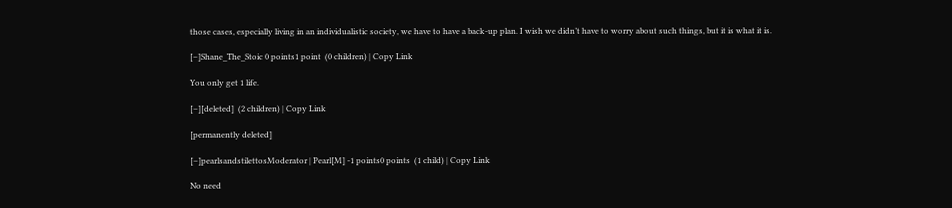those cases, especially living in an individualistic society, we have to have a back-up plan. I wish we didn’t have to worry about such things, but it is what it is.

[–]Shane_The_Stoic 0 points1 point  (0 children) | Copy Link

You only get 1 life.

[–][deleted]  (2 children) | Copy Link

[permanently deleted]

[–]pearlsandstilettosModerator | Pearl[M] -1 points0 points  (1 child) | Copy Link

No need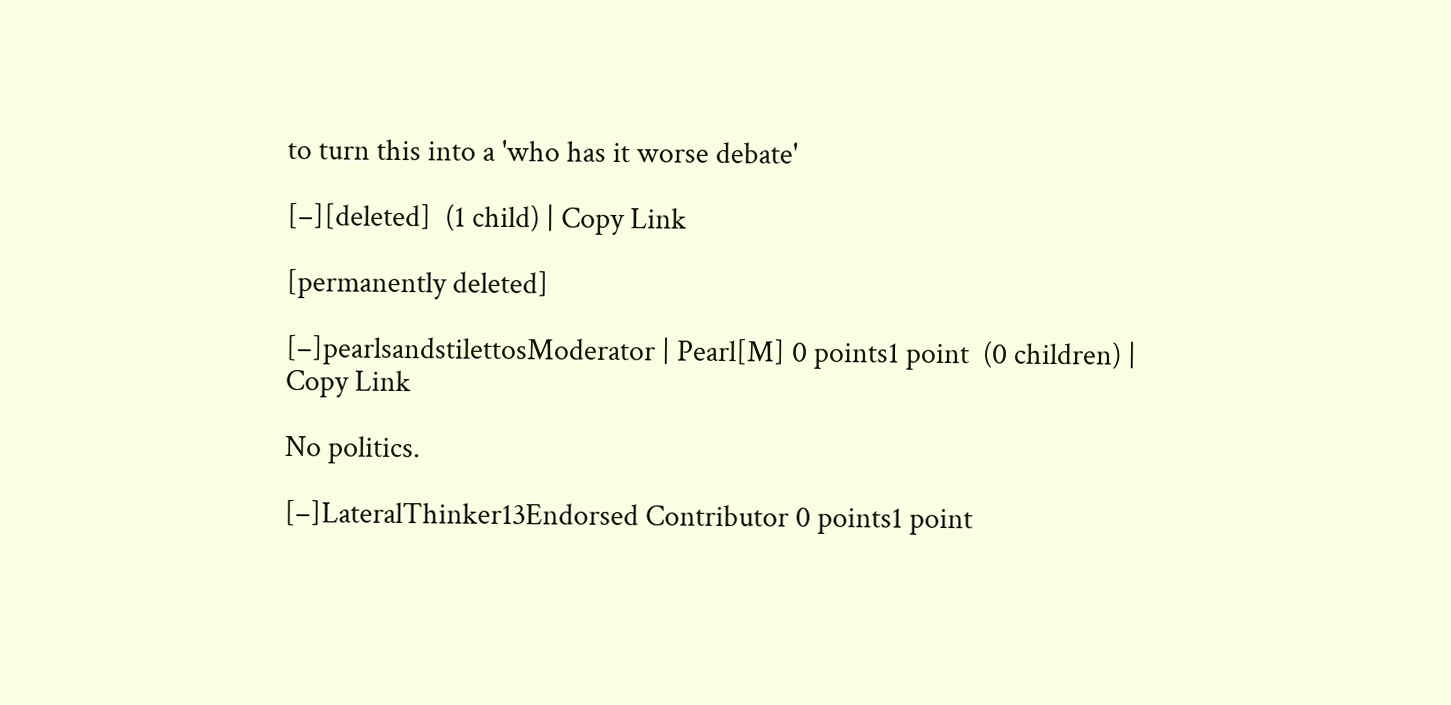to turn this into a 'who has it worse debate'

[–][deleted]  (1 child) | Copy Link

[permanently deleted]

[–]pearlsandstilettosModerator | Pearl[M] 0 points1 point  (0 children) | Copy Link

No politics.

[–]LateralThinker13Endorsed Contributor 0 points1 point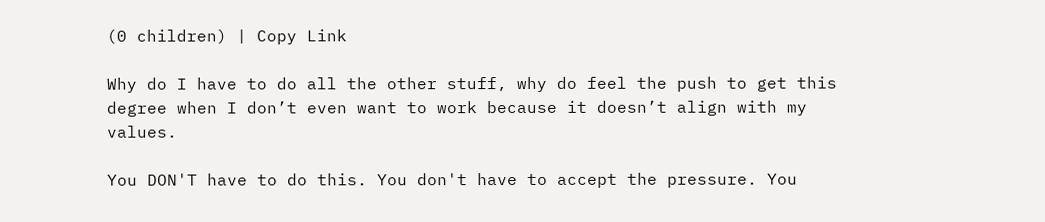(0 children) | Copy Link

Why do I have to do all the other stuff, why do feel the push to get this degree when I don’t even want to work because it doesn’t align with my values.

You DON'T have to do this. You don't have to accept the pressure. You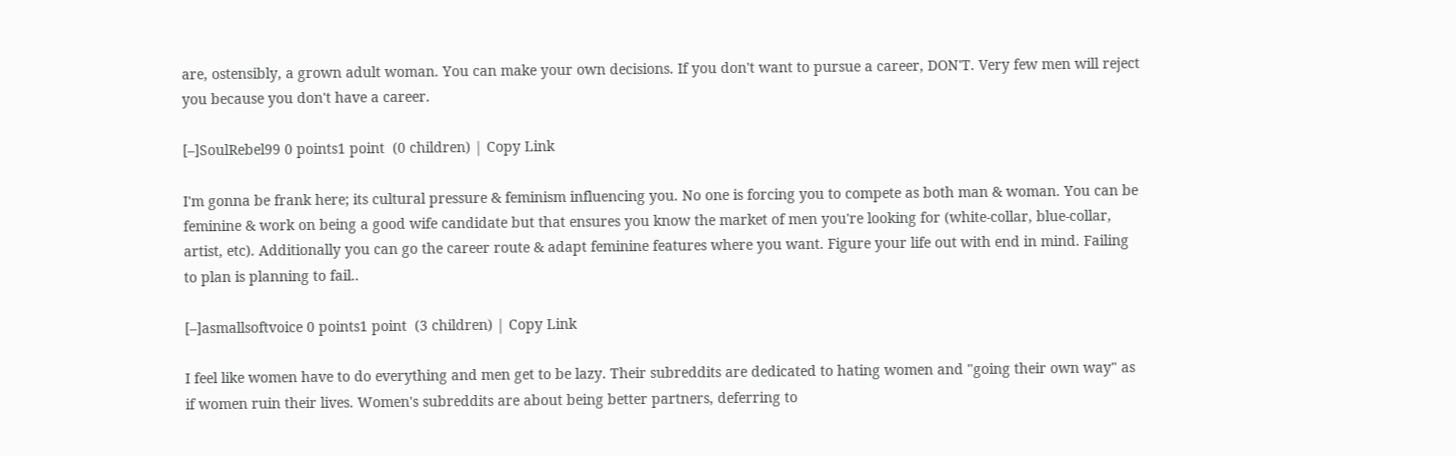are, ostensibly, a grown adult woman. You can make your own decisions. If you don't want to pursue a career, DON'T. Very few men will reject you because you don't have a career.

[–]SoulRebel99 0 points1 point  (0 children) | Copy Link

I'm gonna be frank here; its cultural pressure & feminism influencing you. No one is forcing you to compete as both man & woman. You can be feminine & work on being a good wife candidate but that ensures you know the market of men you're looking for (white-collar, blue-collar, artist, etc). Additionally you can go the career route & adapt feminine features where you want. Figure your life out with end in mind. Failing to plan is planning to fail..

[–]asmallsoftvoice 0 points1 point  (3 children) | Copy Link

I feel like women have to do everything and men get to be lazy. Their subreddits are dedicated to hating women and "going their own way" as if women ruin their lives. Women's subreddits are about being better partners, deferring to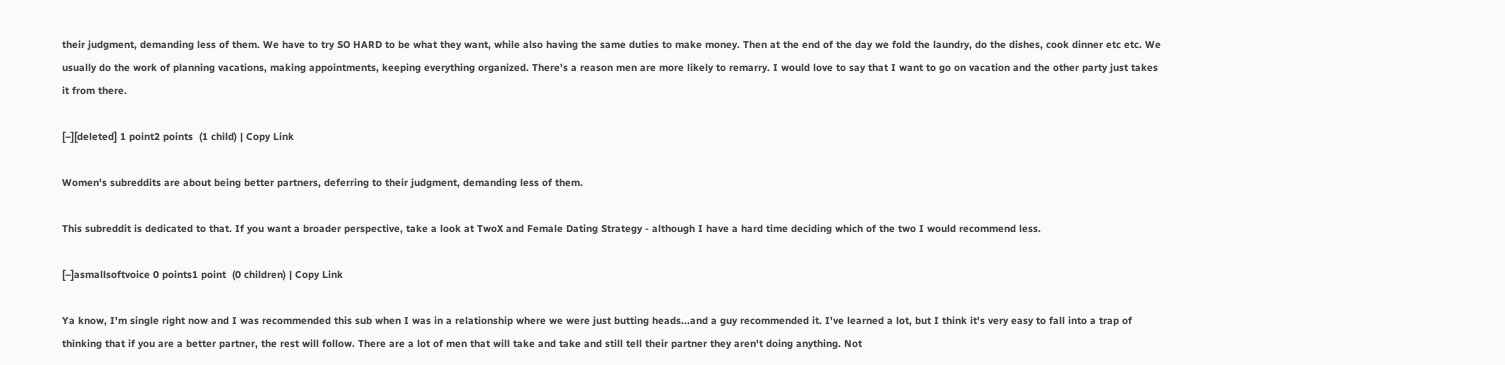their judgment, demanding less of them. We have to try SO HARD to be what they want, while also having the same duties to make money. Then at the end of the day we fold the laundry, do the dishes, cook dinner etc etc. We usually do the work of planning vacations, making appointments, keeping everything organized. There's a reason men are more likely to remarry. I would love to say that I want to go on vacation and the other party just takes it from there.

[–][deleted] 1 point2 points  (1 child) | Copy Link

Women's subreddits are about being better partners, deferring to their judgment, demanding less of them.

This subreddit is dedicated to that. If you want a broader perspective, take a look at TwoX and Female Dating Strategy - although I have a hard time deciding which of the two I would recommend less.

[–]asmallsoftvoice 0 points1 point  (0 children) | Copy Link

Ya know, I'm single right now and I was recommended this sub when I was in a relationship where we were just butting heads...and a guy recommended it. I've learned a lot, but I think it's very easy to fall into a trap of thinking that if you are a better partner, the rest will follow. There are a lot of men that will take and take and still tell their partner they aren't doing anything. Not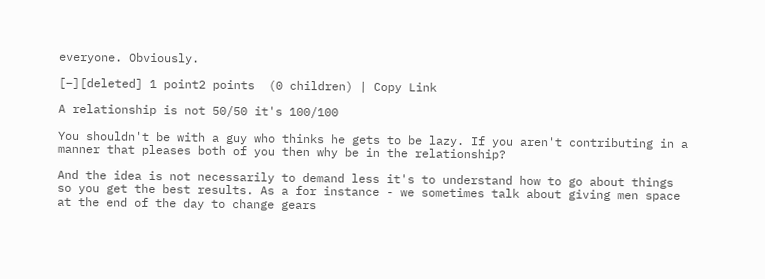everyone. Obviously.

[–][deleted] 1 point2 points  (0 children) | Copy Link

A relationship is not 50/50 it's 100/100

You shouldn't be with a guy who thinks he gets to be lazy. If you aren't contributing in a manner that pleases both of you then why be in the relationship?

And the idea is not necessarily to demand less it's to understand how to go about things so you get the best results. As a for instance - we sometimes talk about giving men space at the end of the day to change gears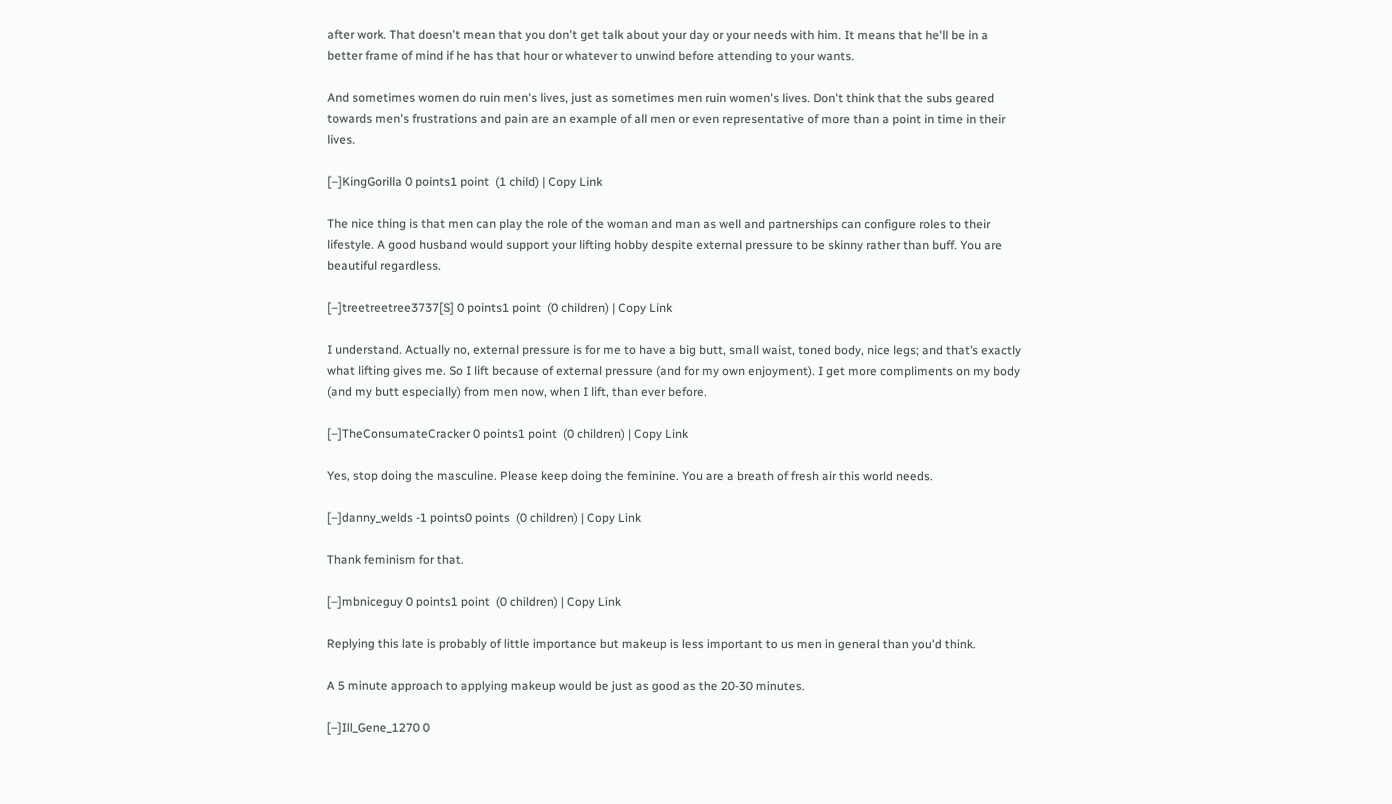after work. That doesn't mean that you don't get talk about your day or your needs with him. It means that he'll be in a better frame of mind if he has that hour or whatever to unwind before attending to your wants.

And sometimes women do ruin men's lives, just as sometimes men ruin women's lives. Don't think that the subs geared towards men's frustrations and pain are an example of all men or even representative of more than a point in time in their lives.

[–]KingGorilla 0 points1 point  (1 child) | Copy Link

The nice thing is that men can play the role of the woman and man as well and partnerships can configure roles to their lifestyle. A good husband would support your lifting hobby despite external pressure to be skinny rather than buff. You are beautiful regardless.

[–]treetreetree3737[S] 0 points1 point  (0 children) | Copy Link

I understand. Actually no, external pressure is for me to have a big butt, small waist, toned body, nice legs; and that’s exactly what lifting gives me. So I lift because of external pressure (and for my own enjoyment). I get more compliments on my body (and my butt especially) from men now, when I lift, than ever before.

[–]TheConsumateCracker 0 points1 point  (0 children) | Copy Link

Yes, stop doing the masculine. Please keep doing the feminine. You are a breath of fresh air this world needs.

[–]danny_welds -1 points0 points  (0 children) | Copy Link

Thank feminism for that.

[–]mbniceguy 0 points1 point  (0 children) | Copy Link

Replying this late is probably of little importance but makeup is less important to us men in general than you'd think.

A 5 minute approach to applying makeup would be just as good as the 20-30 minutes.

[–]Ill_Gene_1270 0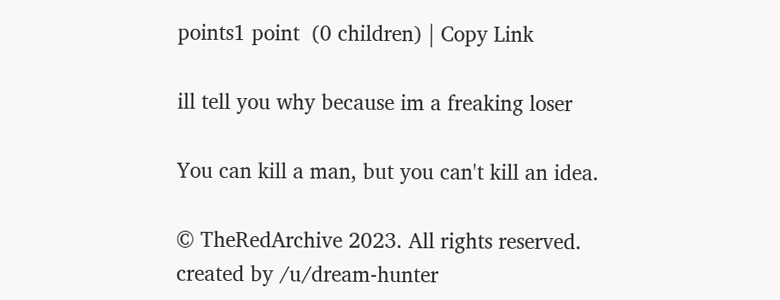points1 point  (0 children) | Copy Link

ill tell you why because im a freaking loser

You can kill a man, but you can't kill an idea.

© TheRedArchive 2023. All rights reserved.
created by /u/dream-hunter